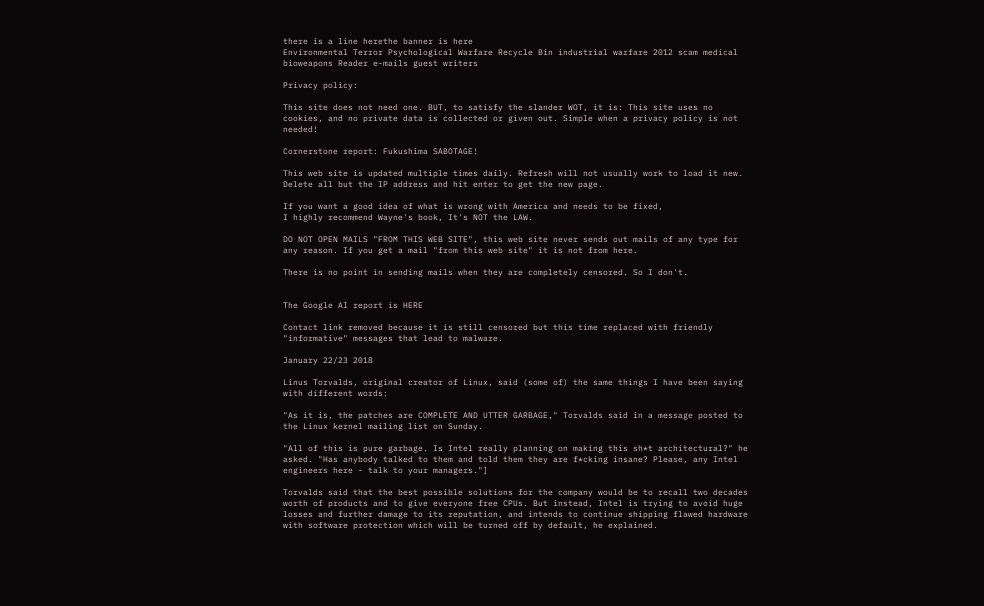there is a line herethe banner is here
Environmental Terror Psychological Warfare Recycle Bin industrial warfare 2012 scam medical bioweapons Reader e-mails guest writers

Privacy policy:

This site does not need one. BUT, to satisfy the slander WOT, it is: This site uses no cookies, and no private data is collected or given out. Simple when a privacy policy is not needed!

Cornerstone report: Fukushima SABOTAGE!

This web site is updated multiple times daily. Refresh will not usually work to load it new. Delete all but the IP address and hit enter to get the new page.

If you want a good idea of what is wrong with America and needs to be fixed,
I highly recommend Wayne's book, It's NOT the LAW.

DO NOT OPEN MAILS "FROM THIS WEB SITE", this web site never sends out mails of any type for any reason. If you get a mail "from this web site" it is not from here.

There is no point in sending mails when they are completely censored. So I don't.


The Google AI report is HERE

Contact link removed because it is still censored but this time replaced with friendly "informative" messages that lead to malware.

January 22/23 2018

Linus Torvalds, original creator of Linux, said (some of) the same things I have been saying with different words:

"As it is, the patches are COMPLETE AND UTTER GARBAGE," Torvalds said in a message posted to the Linux kernel mailing list on Sunday.

"All of this is pure garbage. Is Intel really planning on making this sh*t architectural?" he asked. "Has anybody talked to them and told them they are f*cking insane? Please, any Intel engineers here - talk to your managers."]

Torvalds said that the best possible solutions for the company would be to recall two decades worth of products and to give everyone free CPUs. But instead, Intel is trying to avoid huge losses and further damage to its reputation, and intends to continue shipping flawed hardware with software protection which will be turned off by default, he explained.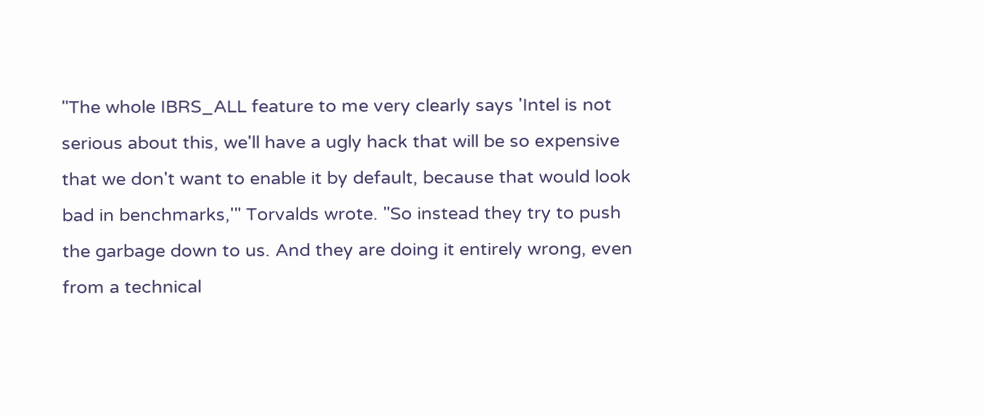"The whole IBRS_ALL feature to me very clearly says 'Intel is not serious about this, we'll have a ugly hack that will be so expensive that we don't want to enable it by default, because that would look bad in benchmarks,'" Torvalds wrote. "So instead they try to push the garbage down to us. And they are doing it entirely wrong, even from a technical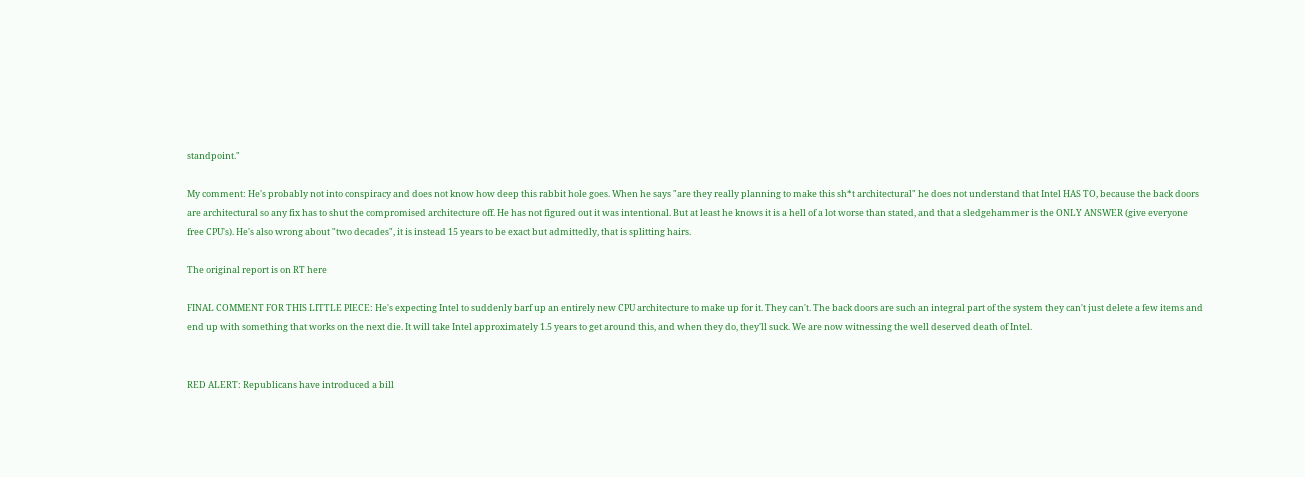standpoint."

My comment: He's probably not into conspiracy and does not know how deep this rabbit hole goes. When he says "are they really planning to make this sh*t architectural" he does not understand that Intel HAS TO, because the back doors are architectural so any fix has to shut the compromised architecture off. He has not figured out it was intentional. But at least he knows it is a hell of a lot worse than stated, and that a sledgehammer is the ONLY ANSWER (give everyone free CPU's). He's also wrong about "two decades", it is instead 15 years to be exact but admittedly, that is splitting hairs.

The original report is on RT here

FINAL COMMENT FOR THIS LITTLE PIECE: He's expecting Intel to suddenly barf up an entirely new CPU architecture to make up for it. They can't. The back doors are such an integral part of the system they can't just delete a few items and end up with something that works on the next die. It will take Intel approximately 1.5 years to get around this, and when they do, they'll suck. We are now witnessing the well deserved death of Intel.


RED ALERT: Republicans have introduced a bill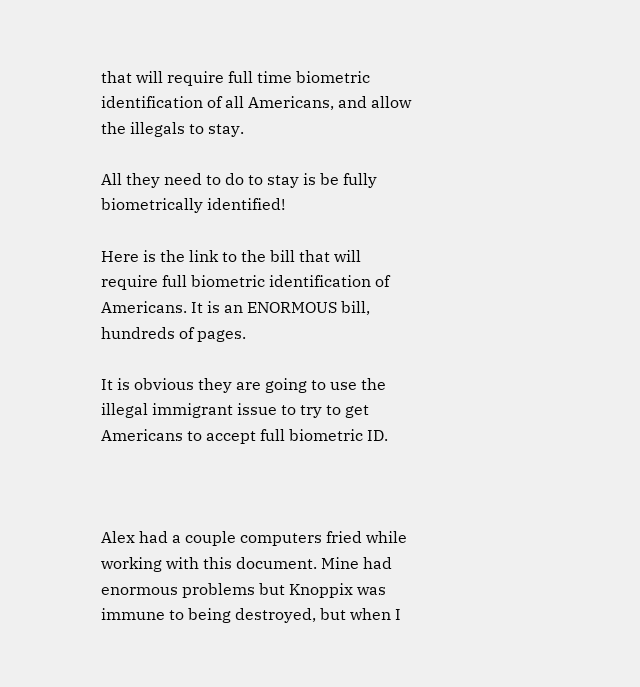that will require full time biometric identification of all Americans, and allow the illegals to stay.

All they need to do to stay is be fully biometrically identified!

Here is the link to the bill that will require full biometric identification of Americans. It is an ENORMOUS bill, hundreds of pages.

It is obvious they are going to use the illegal immigrant issue to try to get Americans to accept full biometric ID.



Alex had a couple computers fried while working with this document. Mine had enormous problems but Knoppix was immune to being destroyed, but when I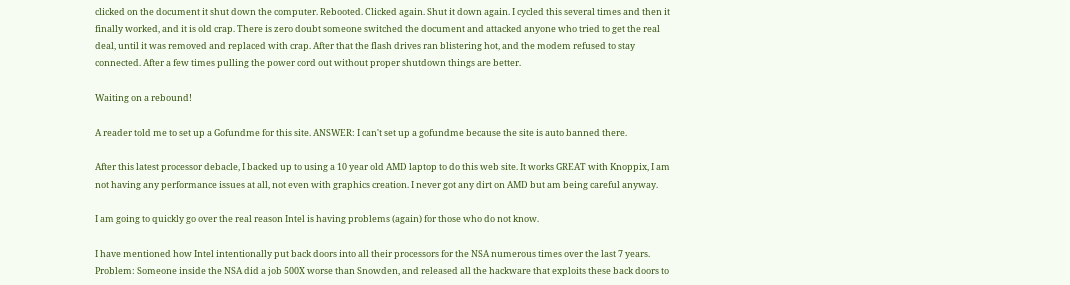clicked on the document it shut down the computer. Rebooted. Clicked again. Shut it down again. I cycled this several times and then it finally worked, and it is old crap. There is zero doubt someone switched the document and attacked anyone who tried to get the real deal, until it was removed and replaced with crap. After that the flash drives ran blistering hot, and the modem refused to stay connected. After a few times pulling the power cord out without proper shutdown things are better.

Waiting on a rebound!

A reader told me to set up a Gofundme for this site. ANSWER: I can't set up a gofundme because the site is auto banned there.

After this latest processor debacle, I backed up to using a 10 year old AMD laptop to do this web site. It works GREAT with Knoppix, I am not having any performance issues at all, not even with graphics creation. I never got any dirt on AMD but am being careful anyway.

I am going to quickly go over the real reason Intel is having problems (again) for those who do not know.

I have mentioned how Intel intentionally put back doors into all their processors for the NSA numerous times over the last 7 years. Problem: Someone inside the NSA did a job 500X worse than Snowden, and released all the hackware that exploits these back doors to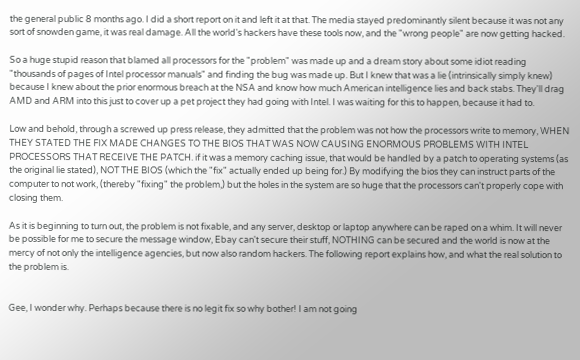the general public 8 months ago. I did a short report on it and left it at that. The media stayed predominantly silent because it was not any sort of snowden game, it was real damage. All the world's hackers have these tools now, and the "wrong people" are now getting hacked.

So a huge stupid reason that blamed all processors for the "problem" was made up and a dream story about some idiot reading "thousands of pages of Intel processor manuals" and finding the bug was made up. But I knew that was a lie (intrinsically simply knew) because I knew about the prior enormous breach at the NSA and know how much American intelligence lies and back stabs. They'll drag AMD and ARM into this just to cover up a pet project they had going with Intel. I was waiting for this to happen, because it had to.

Low and behold, through a screwed up press release, they admitted that the problem was not how the processors write to memory, WHEN THEY STATED THE FIX MADE CHANGES TO THE BIOS THAT WAS NOW CAUSING ENORMOUS PROBLEMS WITH INTEL PROCESSORS THAT RECEIVE THE PATCH. if it was a memory caching issue, that would be handled by a patch to operating systems (as the original lie stated), NOT THE BIOS (which the "fix" actually ended up being for.) By modifying the bios they can instruct parts of the computer to not work, (thereby "fixing" the problem,) but the holes in the system are so huge that the processors can't properly cope with closing them.

As it is beginning to turn out, the problem is not fixable, and any server, desktop or laptop anywhere can be raped on a whim. It will never be possible for me to secure the message window, Ebay can't secure their stuff, NOTHING can be secured and the world is now at the mercy of not only the intelligence agencies, but now also random hackers. The following report explains how, and what the real solution to the problem is.


Gee, I wonder why. Perhaps because there is no legit fix so why bother! I am not going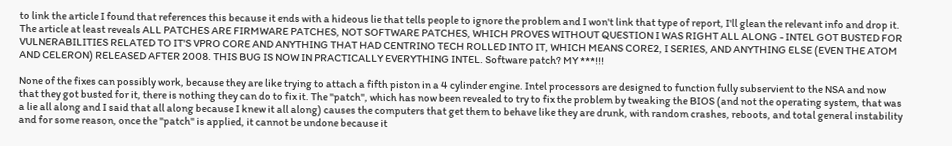to link the article I found that references this because it ends with a hideous lie that tells people to ignore the problem and I won't link that type of report, I'll glean the relevant info and drop it. The article at least reveals ALL PATCHES ARE FIRMWARE PATCHES, NOT SOFTWARE PATCHES, WHICH PROVES WITHOUT QUESTION I WAS RIGHT ALL ALONG - INTEL GOT BUSTED FOR VULNERABILITIES RELATED TO IT'S VPRO CORE AND ANYTHING THAT HAD CENTRINO TECH ROLLED INTO IT, WHICH MEANS CORE2, I SERIES, AND ANYTHING ELSE (EVEN THE ATOM AND CELERON) RELEASED AFTER 2008. THIS BUG IS NOW IN PRACTICALLY EVERYTHING INTEL. Software patch? MY ***!!!

None of the fixes can possibly work, because they are like trying to attach a fifth piston in a 4 cylinder engine. Intel processors are designed to function fully subservient to the NSA and now that they got busted for it, there is nothing they can do to fix it. The "patch", which has now been revealed to try to fix the problem by tweaking the BIOS (and not the operating system, that was a lie all along and I said that all along because I knew it all along) causes the computers that get them to behave like they are drunk, with random crashes, reboots, and total general instability and for some reason, once the "patch" is applied, it cannot be undone because it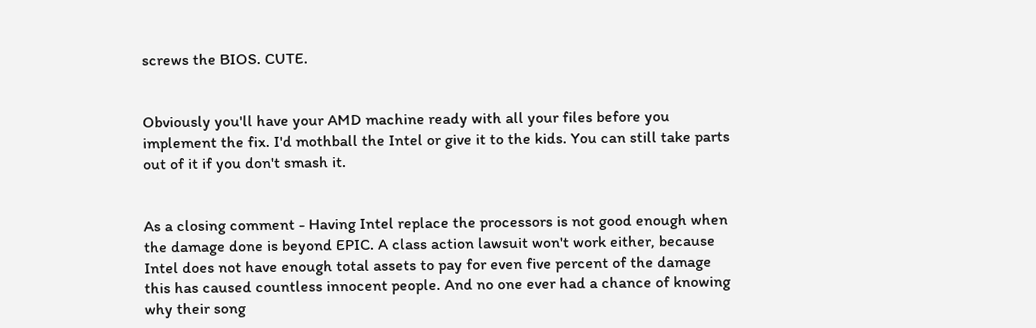screws the BIOS. CUTE.


Obviously you'll have your AMD machine ready with all your files before you implement the fix. I'd mothball the Intel or give it to the kids. You can still take parts out of it if you don't smash it.


As a closing comment - Having Intel replace the processors is not good enough when the damage done is beyond EPIC. A class action lawsuit won't work either, because Intel does not have enough total assets to pay for even five percent of the damage this has caused countless innocent people. And no one ever had a chance of knowing why their song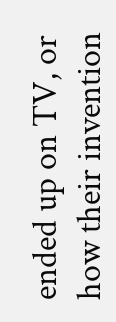ended up on TV, or how their invention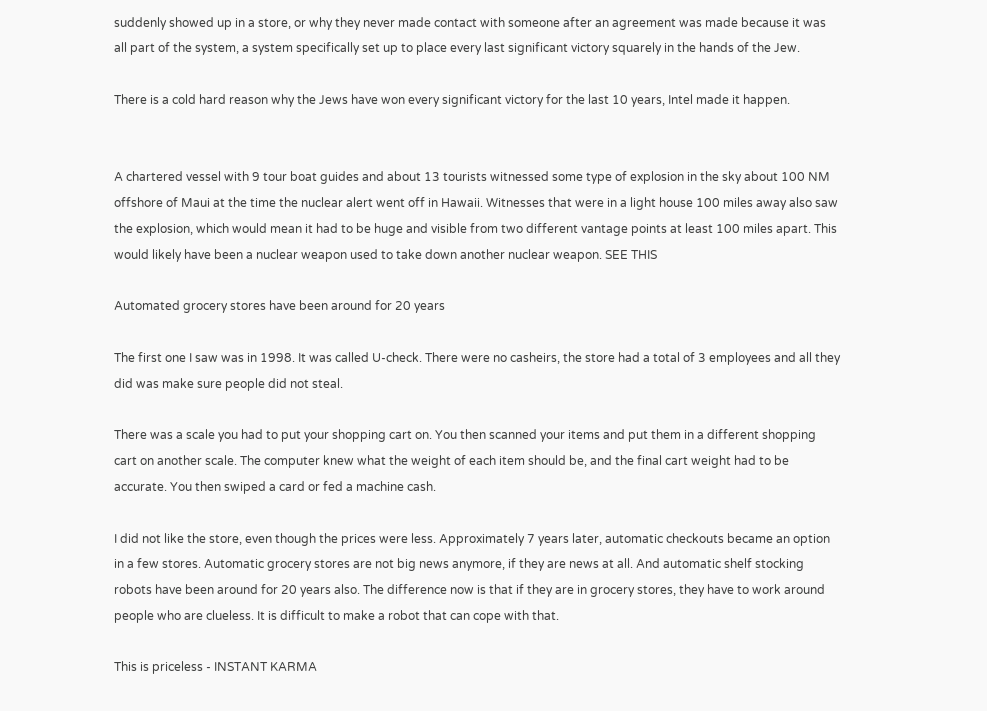suddenly showed up in a store, or why they never made contact with someone after an agreement was made because it was all part of the system, a system specifically set up to place every last significant victory squarely in the hands of the Jew.

There is a cold hard reason why the Jews have won every significant victory for the last 10 years, Intel made it happen.


A chartered vessel with 9 tour boat guides and about 13 tourists witnessed some type of explosion in the sky about 100 NM offshore of Maui at the time the nuclear alert went off in Hawaii. Witnesses that were in a light house 100 miles away also saw the explosion, which would mean it had to be huge and visible from two different vantage points at least 100 miles apart. This would likely have been a nuclear weapon used to take down another nuclear weapon. SEE THIS

Automated grocery stores have been around for 20 years

The first one I saw was in 1998. It was called U-check. There were no casheirs, the store had a total of 3 employees and all they did was make sure people did not steal.

There was a scale you had to put your shopping cart on. You then scanned your items and put them in a different shopping cart on another scale. The computer knew what the weight of each item should be, and the final cart weight had to be accurate. You then swiped a card or fed a machine cash.

I did not like the store, even though the prices were less. Approximately 7 years later, automatic checkouts became an option in a few stores. Automatic grocery stores are not big news anymore, if they are news at all. And automatic shelf stocking robots have been around for 20 years also. The difference now is that if they are in grocery stores, they have to work around people who are clueless. It is difficult to make a robot that can cope with that.

This is priceless - INSTANT KARMA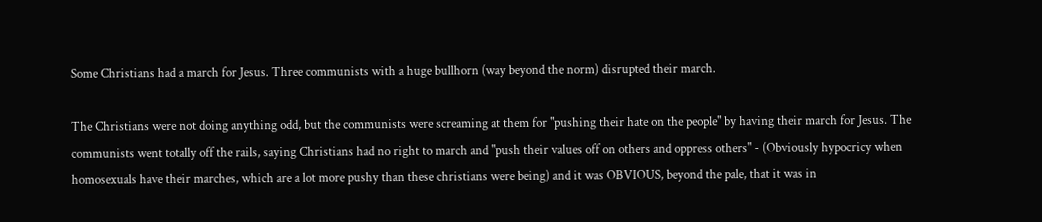Some Christians had a march for Jesus. Three communists with a huge bullhorn (way beyond the norm) disrupted their march.

The Christians were not doing anything odd, but the communists were screaming at them for "pushing their hate on the people" by having their march for Jesus. The communists went totally off the rails, saying Christians had no right to march and "push their values off on others and oppress others" - (Obviously hypocricy when homosexuals have their marches, which are a lot more pushy than these christians were being) and it was OBVIOUS, beyond the pale, that it was in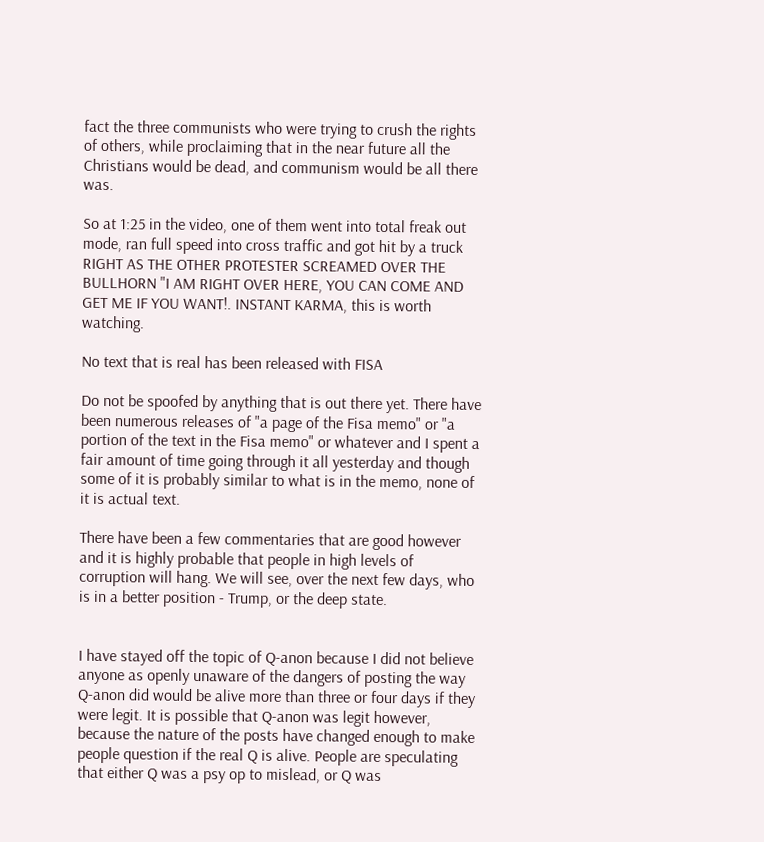fact the three communists who were trying to crush the rights of others, while proclaiming that in the near future all the Christians would be dead, and communism would be all there was.

So at 1:25 in the video, one of them went into total freak out mode, ran full speed into cross traffic and got hit by a truck RIGHT AS THE OTHER PROTESTER SCREAMED OVER THE BULLHORN "I AM RIGHT OVER HERE, YOU CAN COME AND GET ME IF YOU WANT!. INSTANT KARMA, this is worth watching.

No text that is real has been released with FISA

Do not be spoofed by anything that is out there yet. There have been numerous releases of "a page of the Fisa memo" or "a portion of the text in the Fisa memo" or whatever and I spent a fair amount of time going through it all yesterday and though some of it is probably similar to what is in the memo, none of it is actual text.

There have been a few commentaries that are good however and it is highly probable that people in high levels of corruption will hang. We will see, over the next few days, who is in a better position - Trump, or the deep state.


I have stayed off the topic of Q-anon because I did not believe anyone as openly unaware of the dangers of posting the way Q-anon did would be alive more than three or four days if they were legit. It is possible that Q-anon was legit however, because the nature of the posts have changed enough to make people question if the real Q is alive. People are speculating that either Q was a psy op to mislead, or Q was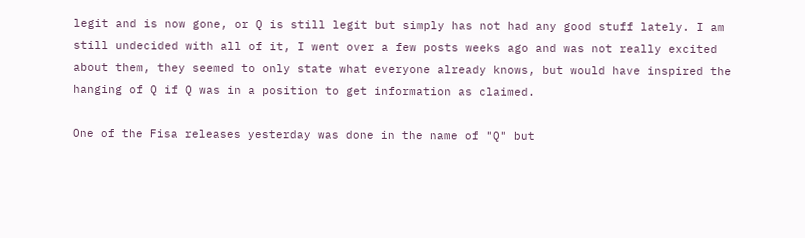legit and is now gone, or Q is still legit but simply has not had any good stuff lately. I am still undecided with all of it, I went over a few posts weeks ago and was not really excited about them, they seemed to only state what everyone already knows, but would have inspired the hanging of Q if Q was in a position to get information as claimed.

One of the Fisa releases yesterday was done in the name of "Q" but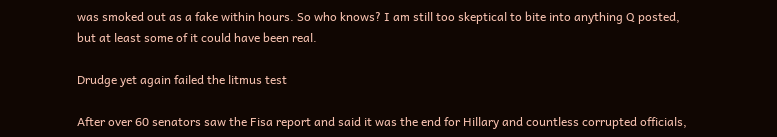was smoked out as a fake within hours. So who knows? I am still too skeptical to bite into anything Q posted, but at least some of it could have been real.

Drudge yet again failed the litmus test

After over 60 senators saw the Fisa report and said it was the end for Hillary and countless corrupted officials,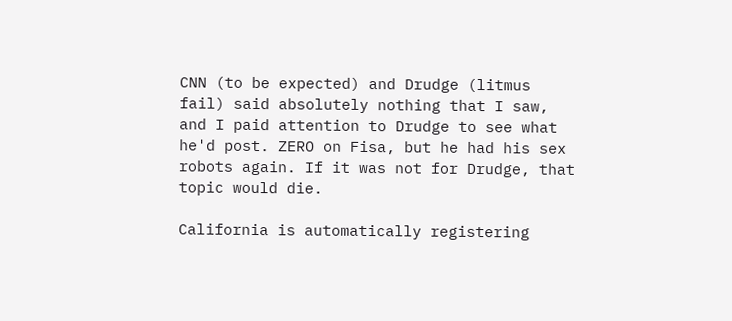CNN (to be expected) and Drudge (litmus fail) said absolutely nothing that I saw, and I paid attention to Drudge to see what he'd post. ZERO on Fisa, but he had his sex robots again. If it was not for Drudge, that topic would die.

California is automatically registering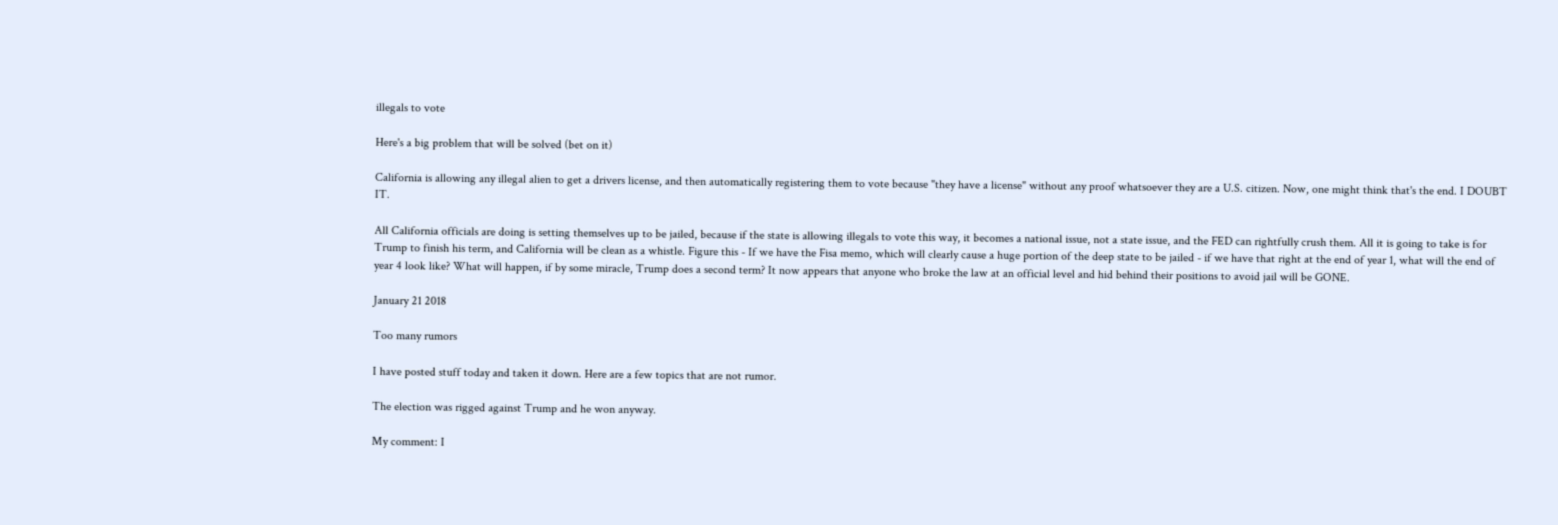illegals to vote

Here's a big problem that will be solved (bet on it)

California is allowing any illegal alien to get a drivers license, and then automatically registering them to vote because "they have a license" without any proof whatsoever they are a U.S. citizen. Now, one might think that's the end. I DOUBT IT.

All California officials are doing is setting themselves up to be jailed, because if the state is allowing illegals to vote this way, it becomes a national issue, not a state issue, and the FED can rightfully crush them. All it is going to take is for Trump to finish his term, and California will be clean as a whistle. Figure this - If we have the Fisa memo, which will clearly cause a huge portion of the deep state to be jailed - if we have that right at the end of year 1, what will the end of year 4 look like? What will happen, if by some miracle, Trump does a second term? It now appears that anyone who broke the law at an official level and hid behind their positions to avoid jail will be GONE.

January 21 2018

Too many rumors

I have posted stuff today and taken it down. Here are a few topics that are not rumor.

The election was rigged against Trump and he won anyway.

My comment: I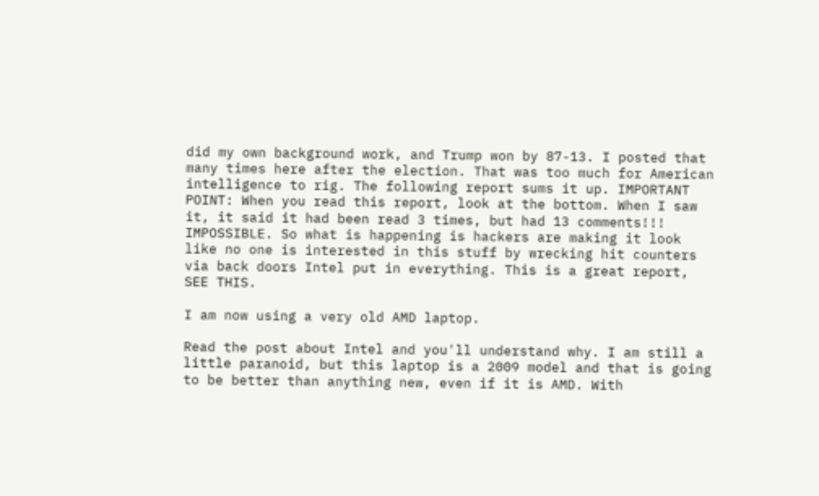did my own background work, and Trump won by 87-13. I posted that many times here after the election. That was too much for American intelligence to rig. The following report sums it up. IMPORTANT POINT: When you read this report, look at the bottom. When I saw it, it said it had been read 3 times, but had 13 comments!!! IMPOSSIBLE. So what is happening is hackers are making it look like no one is interested in this stuff by wrecking hit counters via back doors Intel put in everything. This is a great report, SEE THIS.

I am now using a very old AMD laptop.

Read the post about Intel and you'll understand why. I am still a little paranoid, but this laptop is a 2009 model and that is going to be better than anything new, even if it is AMD. With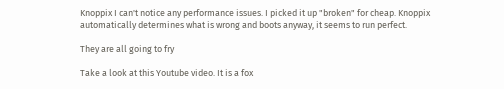Knoppix I can't notice any performance issues. I picked it up "broken" for cheap. Knoppix automatically determines what is wrong and boots anyway, it seems to run perfect.

They are all going to fry

Take a look at this Youtube video. It is a fox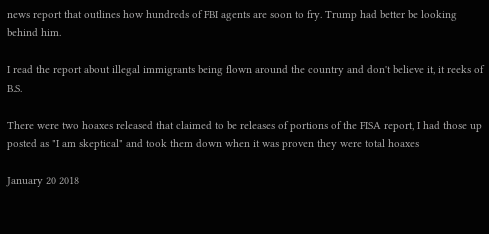news report that outlines how hundreds of FBI agents are soon to fry. Trump had better be looking behind him.

I read the report about illegal immigrants being flown around the country and don't believe it, it reeks of B.S.

There were two hoaxes released that claimed to be releases of portions of the FISA report, I had those up posted as "I am skeptical" and took them down when it was proven they were total hoaxes

January 20 2018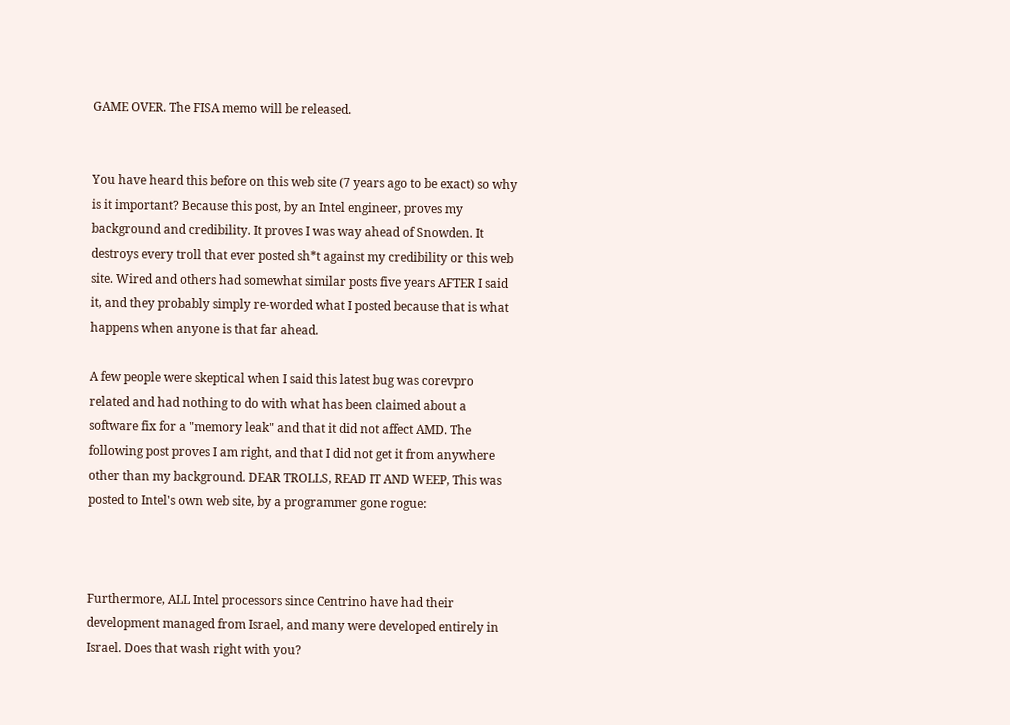GAME OVER. The FISA memo will be released.


You have heard this before on this web site (7 years ago to be exact) so why is it important? Because this post, by an Intel engineer, proves my background and credibility. It proves I was way ahead of Snowden. It destroys every troll that ever posted sh*t against my credibility or this web site. Wired and others had somewhat similar posts five years AFTER I said it, and they probably simply re-worded what I posted because that is what happens when anyone is that far ahead.

A few people were skeptical when I said this latest bug was corevpro related and had nothing to do with what has been claimed about a software fix for a "memory leak" and that it did not affect AMD. The following post proves I am right, and that I did not get it from anywhere other than my background. DEAR TROLLS, READ IT AND WEEP, This was posted to Intel's own web site, by a programmer gone rogue:



Furthermore, ALL Intel processors since Centrino have had their development managed from Israel, and many were developed entirely in Israel. Does that wash right with you?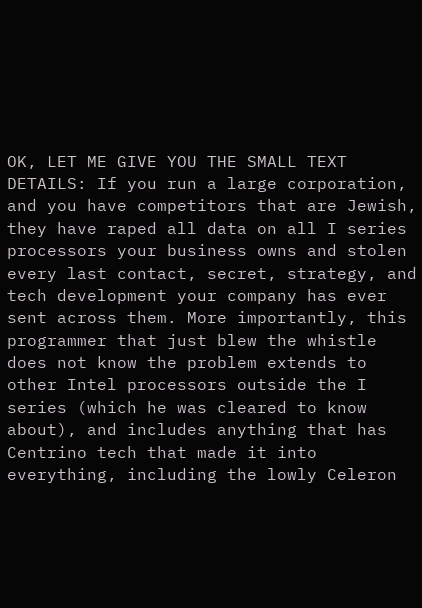OK, LET ME GIVE YOU THE SMALL TEXT DETAILS: If you run a large corporation, and you have competitors that are Jewish, they have raped all data on all I series processors your business owns and stolen every last contact, secret, strategy, and tech development your company has ever sent across them. More importantly, this programmer that just blew the whistle does not know the problem extends to other Intel processors outside the I series (which he was cleared to know about), and includes anything that has Centrino tech that made it into everything, including the lowly Celeron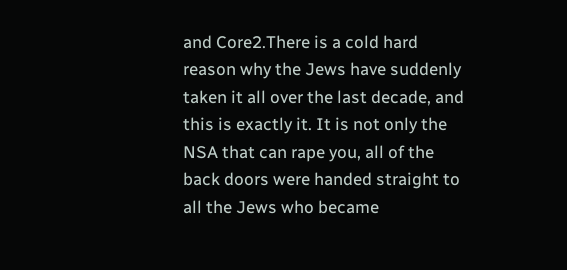and Core2.There is a cold hard reason why the Jews have suddenly taken it all over the last decade, and this is exactly it. It is not only the NSA that can rape you, all of the back doors were handed straight to all the Jews who became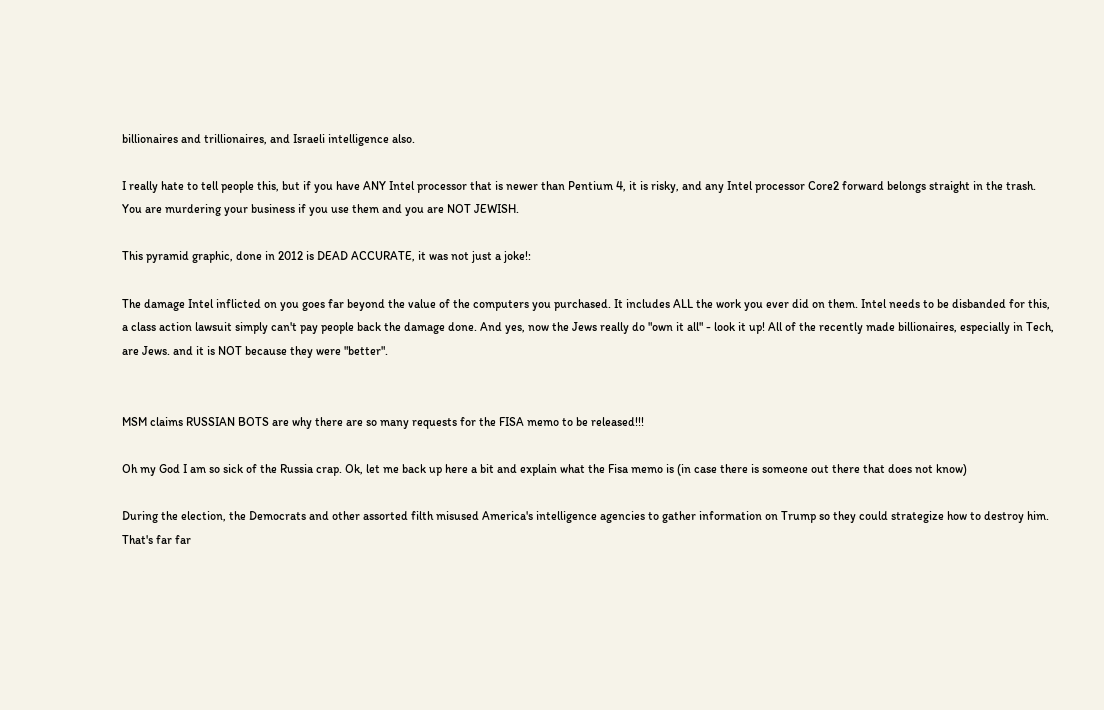billionaires and trillionaires, and Israeli intelligence also.

I really hate to tell people this, but if you have ANY Intel processor that is newer than Pentium 4, it is risky, and any Intel processor Core2 forward belongs straight in the trash. You are murdering your business if you use them and you are NOT JEWISH.

This pyramid graphic, done in 2012 is DEAD ACCURATE, it was not just a joke!:

The damage Intel inflicted on you goes far beyond the value of the computers you purchased. It includes ALL the work you ever did on them. Intel needs to be disbanded for this, a class action lawsuit simply can't pay people back the damage done. And yes, now the Jews really do "own it all" - look it up! All of the recently made billionaires, especially in Tech, are Jews. and it is NOT because they were "better".


MSM claims RUSSIAN BOTS are why there are so many requests for the FISA memo to be released!!!

Oh my God I am so sick of the Russia crap. Ok, let me back up here a bit and explain what the Fisa memo is (in case there is someone out there that does not know)

During the election, the Democrats and other assorted filth misused America's intelligence agencies to gather information on Trump so they could strategize how to destroy him. That's far far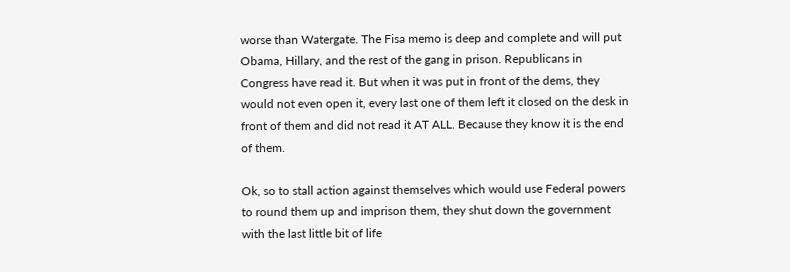worse than Watergate. The Fisa memo is deep and complete and will put Obama, Hillary, and the rest of the gang in prison. Republicans in Congress have read it. But when it was put in front of the dems, they would not even open it, every last one of them left it closed on the desk in front of them and did not read it AT ALL. Because they know it is the end of them.

Ok, so to stall action against themselves which would use Federal powers to round them up and imprison them, they shut down the government with the last little bit of life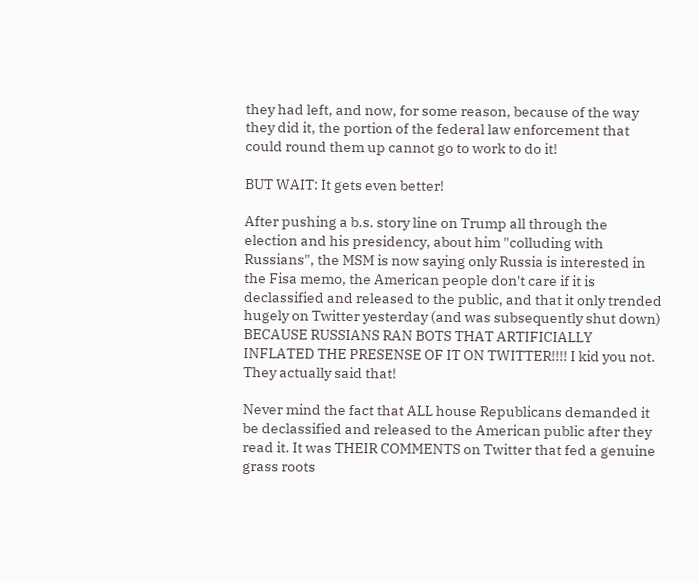they had left, and now, for some reason, because of the way they did it, the portion of the federal law enforcement that could round them up cannot go to work to do it!

BUT WAIT: It gets even better!

After pushing a b.s. story line on Trump all through the election and his presidency, about him "colluding with Russians", the MSM is now saying only Russia is interested in the Fisa memo, the American people don't care if it is declassified and released to the public, and that it only trended hugely on Twitter yesterday (and was subsequently shut down) BECAUSE RUSSIANS RAN BOTS THAT ARTIFICIALLY INFLATED THE PRESENSE OF IT ON TWITTER!!!! I kid you not. They actually said that!

Never mind the fact that ALL house Republicans demanded it be declassified and released to the American public after they read it. It was THEIR COMMENTS on Twitter that fed a genuine grass roots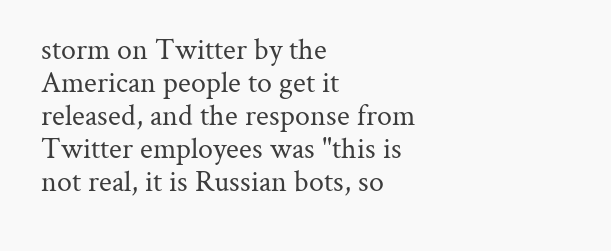storm on Twitter by the American people to get it released, and the response from Twitter employees was "this is not real, it is Russian bots, so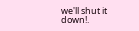we'll shut it down!.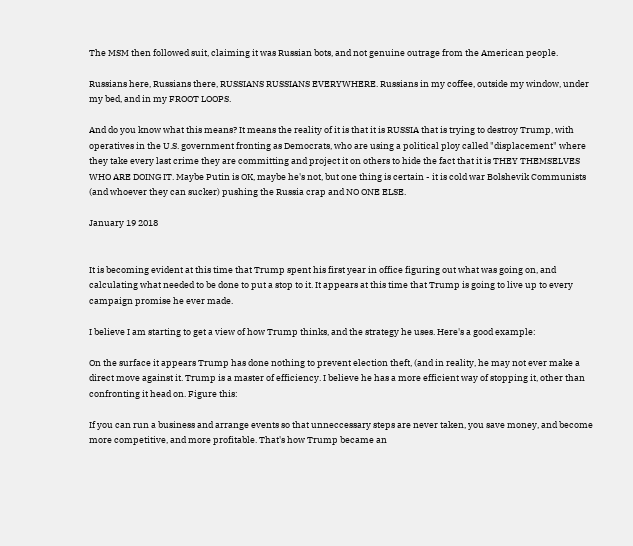The MSM then followed suit, claiming it was Russian bots, and not genuine outrage from the American people.

Russians here, Russians there, RUSSIANS RUSSIANS EVERYWHERE. Russians in my coffee, outside my window, under my bed, and in my FROOT LOOPS.

And do you know what this means? It means the reality of it is that it is RUSSIA that is trying to destroy Trump, with operatives in the U.S. government fronting as Democrats, who are using a political ploy called "displacement" where they take every last crime they are committing and project it on others to hide the fact that it is THEY THEMSELVES WHO ARE DOING IT. Maybe Putin is OK, maybe he's not, but one thing is certain - it is cold war Bolshevik Communists (and whoever they can sucker) pushing the Russia crap and NO ONE ELSE.

January 19 2018


It is becoming evident at this time that Trump spent his first year in office figuring out what was going on, and calculating what needed to be done to put a stop to it. It appears at this time that Trump is going to live up to every campaign promise he ever made.

I believe I am starting to get a view of how Trump thinks, and the strategy he uses. Here's a good example:

On the surface it appears Trump has done nothing to prevent election theft, (and in reality, he may not ever make a direct move against it. Trump is a master of efficiency. I believe he has a more efficient way of stopping it, other than confronting it head on. Figure this:

If you can run a business and arrange events so that unneccessary steps are never taken, you save money, and become more competitive, and more profitable. That's how Trump became an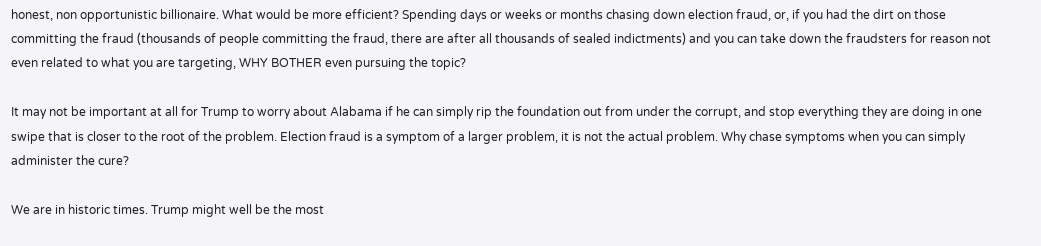honest, non opportunistic billionaire. What would be more efficient? Spending days or weeks or months chasing down election fraud, or, if you had the dirt on those committing the fraud (thousands of people committing the fraud, there are after all thousands of sealed indictments) and you can take down the fraudsters for reason not even related to what you are targeting, WHY BOTHER even pursuing the topic?

It may not be important at all for Trump to worry about Alabama if he can simply rip the foundation out from under the corrupt, and stop everything they are doing in one swipe that is closer to the root of the problem. Election fraud is a symptom of a larger problem, it is not the actual problem. Why chase symptoms when you can simply administer the cure?

We are in historic times. Trump might well be the most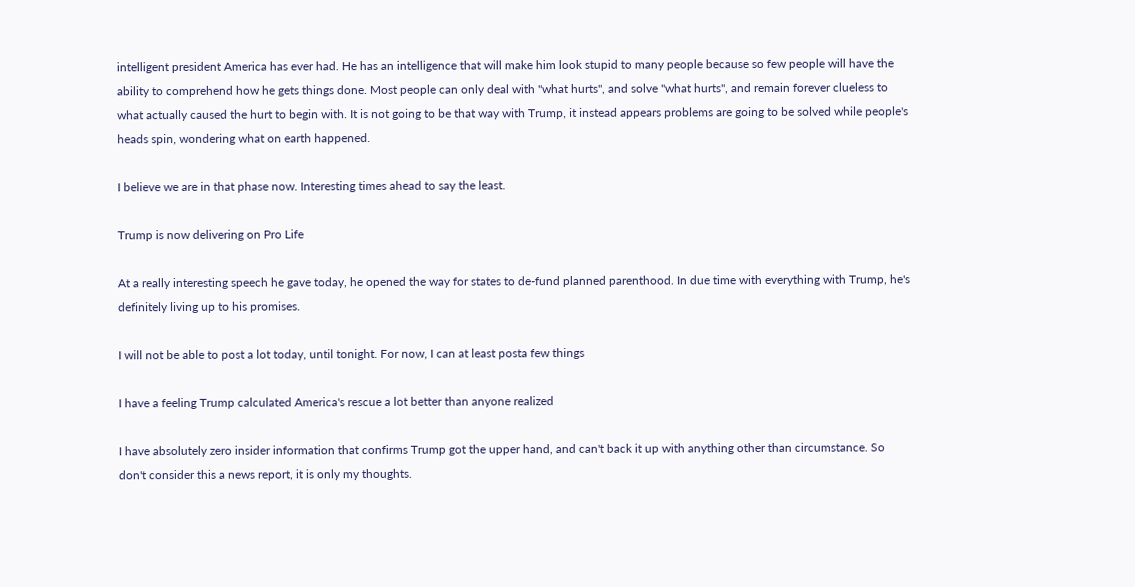intelligent president America has ever had. He has an intelligence that will make him look stupid to many people because so few people will have the ability to comprehend how he gets things done. Most people can only deal with "what hurts", and solve "what hurts", and remain forever clueless to what actually caused the hurt to begin with. It is not going to be that way with Trump, it instead appears problems are going to be solved while people's heads spin, wondering what on earth happened.

I believe we are in that phase now. Interesting times ahead to say the least.

Trump is now delivering on Pro Life

At a really interesting speech he gave today, he opened the way for states to de-fund planned parenthood. In due time with everything with Trump, he's definitely living up to his promises.

I will not be able to post a lot today, until tonight. For now, I can at least posta few things

I have a feeling Trump calculated America's rescue a lot better than anyone realized

I have absolutely zero insider information that confirms Trump got the upper hand, and can't back it up with anything other than circumstance. So don't consider this a news report, it is only my thoughts.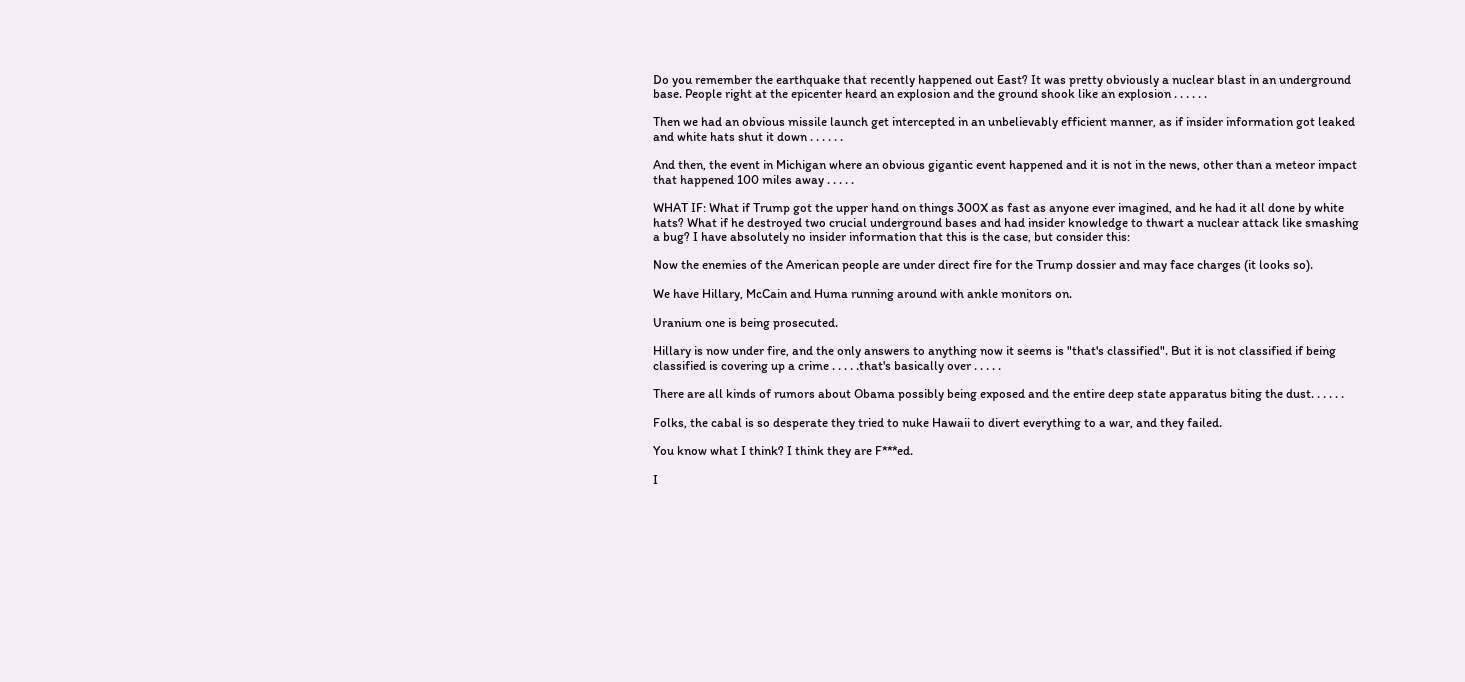Do you remember the earthquake that recently happened out East? It was pretty obviously a nuclear blast in an underground base. People right at the epicenter heard an explosion and the ground shook like an explosion . . . . . .

Then we had an obvious missile launch get intercepted in an unbelievably efficient manner, as if insider information got leaked and white hats shut it down . . . . . .

And then, the event in Michigan where an obvious gigantic event happened and it is not in the news, other than a meteor impact that happened 100 miles away . . . . .

WHAT IF: What if Trump got the upper hand on things 300X as fast as anyone ever imagined, and he had it all done by white hats? What if he destroyed two crucial underground bases and had insider knowledge to thwart a nuclear attack like smashing a bug? I have absolutely no insider information that this is the case, but consider this:

Now the enemies of the American people are under direct fire for the Trump dossier and may face charges (it looks so).

We have Hillary, McCain and Huma running around with ankle monitors on.

Uranium one is being prosecuted.

Hillary is now under fire, and the only answers to anything now it seems is "that's classified". But it is not classified if being classified is covering up a crime . . . . .that's basically over . . . . .

There are all kinds of rumors about Obama possibly being exposed and the entire deep state apparatus biting the dust. . . . . .

Folks, the cabal is so desperate they tried to nuke Hawaii to divert everything to a war, and they failed.

You know what I think? I think they are F***ed.

I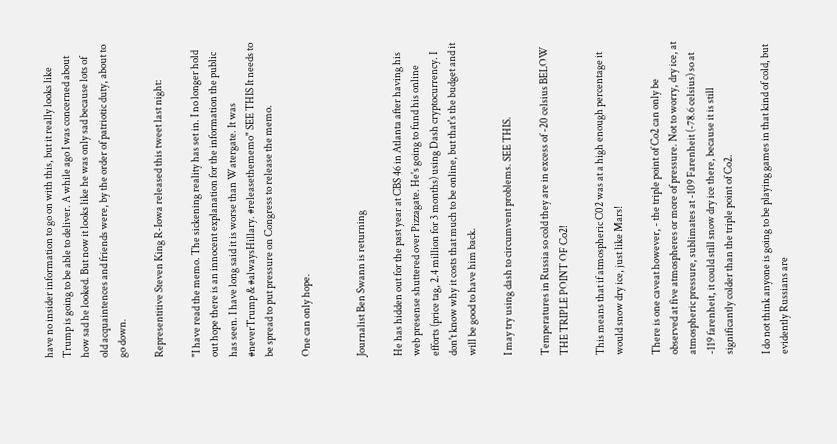have no insider information to go on with this, but it really looks like Trump is going to be able to deliver. A while ago I was concerned about how sad he looked. But now it looks like he was only sad because lots of old acquaintences and friends were, by the order of patriotic duty, about to go down.

Representitive Steven King R-Iowa released this tweet last night:

"I have read the memo. The sickening reality has set in. I no longer hold out hope there is an innocent explanation for the information the public has seen. I have long said it is worse than Watergate. It was #neverTrump & #alwaysHillary. #releasethememo" SEE THIS It needs to be spread to put pressure on Congress to release the memo.

One can only hope.


Journalist Ben Swann is returning

He has hidden out for the past year at CBS 46 in Atlanta after having his web presense shuttered over Pizzagate. He's going to fund his online efforts (price tag, 2.4 million for 3 months) using Dash cryptocurrency. I don't know why it costs that much to be online, but that's the budget and it will be good to have him back.

I may try using dash to circumvent problems. SEE THIS.

Temperatures in Russia so cold they are in excess of -20 celsius BELOW THE TRIPLE POINT OF Co2!

This means that if atmospheric C02 was at a high enough percentage it would snow dry ice, just like Mars!

There is one caveat however, - the triple point of Co2 can only be observed at five atmospheres or more of pressure. Not to worry, dry ice, at atmospheric pressure, sublimates at -109 Farenheit (-78.6 celsius) so at -119 farenheit, it could still snow dry ice there, because it is still significantly colder than the triple point of Co2.

I do not think anyone is going to be playing games in that kind of cold, but evidently Russians are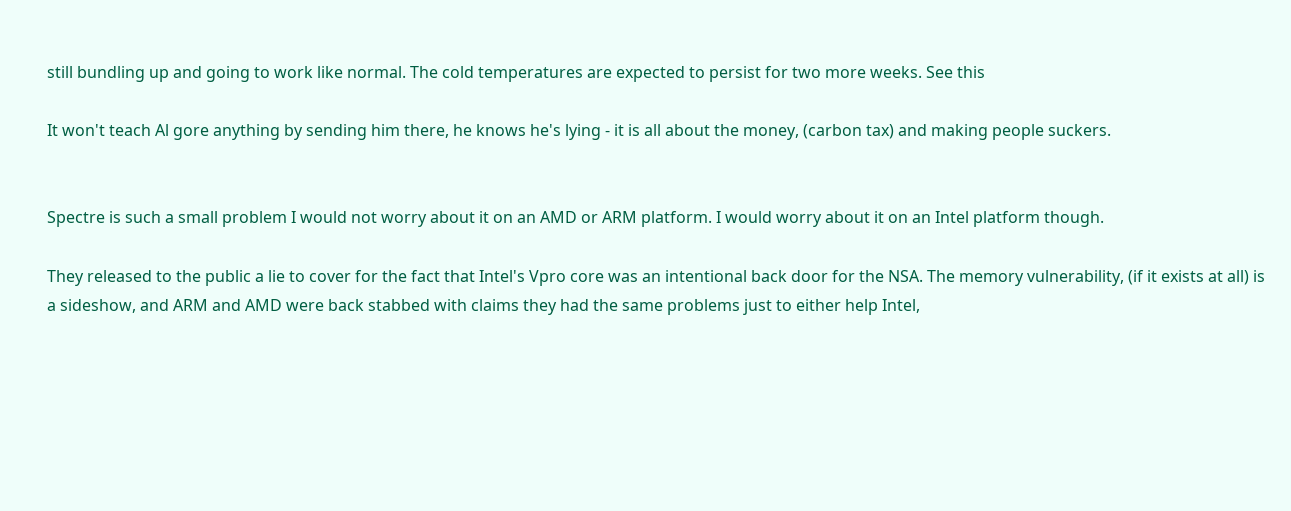still bundling up and going to work like normal. The cold temperatures are expected to persist for two more weeks. See this

It won't teach Al gore anything by sending him there, he knows he's lying - it is all about the money, (carbon tax) and making people suckers.


Spectre is such a small problem I would not worry about it on an AMD or ARM platform. I would worry about it on an Intel platform though.

They released to the public a lie to cover for the fact that Intel's Vpro core was an intentional back door for the NSA. The memory vulnerability, (if it exists at all) is a sideshow, and ARM and AMD were back stabbed with claims they had the same problems just to either help Intel,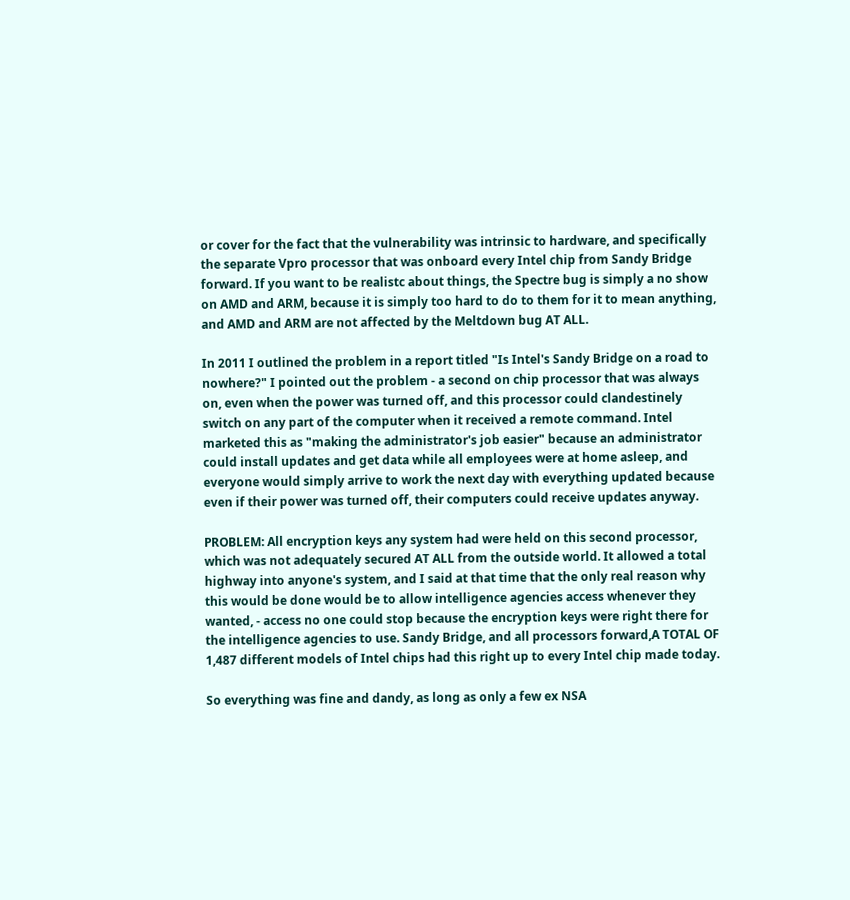or cover for the fact that the vulnerability was intrinsic to hardware, and specifically the separate Vpro processor that was onboard every Intel chip from Sandy Bridge forward. If you want to be realistc about things, the Spectre bug is simply a no show on AMD and ARM, because it is simply too hard to do to them for it to mean anything, and AMD and ARM are not affected by the Meltdown bug AT ALL.

In 2011 I outlined the problem in a report titled "Is Intel's Sandy Bridge on a road to nowhere?" I pointed out the problem - a second on chip processor that was always on, even when the power was turned off, and this processor could clandestinely switch on any part of the computer when it received a remote command. Intel marketed this as "making the administrator's job easier" because an administrator could install updates and get data while all employees were at home asleep, and everyone would simply arrive to work the next day with everything updated because even if their power was turned off, their computers could receive updates anyway.

PROBLEM: All encryption keys any system had were held on this second processor, which was not adequately secured AT ALL from the outside world. It allowed a total highway into anyone's system, and I said at that time that the only real reason why this would be done would be to allow intelligence agencies access whenever they wanted, - access no one could stop because the encryption keys were right there for the intelligence agencies to use. Sandy Bridge, and all processors forward,A TOTAL OF 1,487 different models of Intel chips had this right up to every Intel chip made today.

So everything was fine and dandy, as long as only a few ex NSA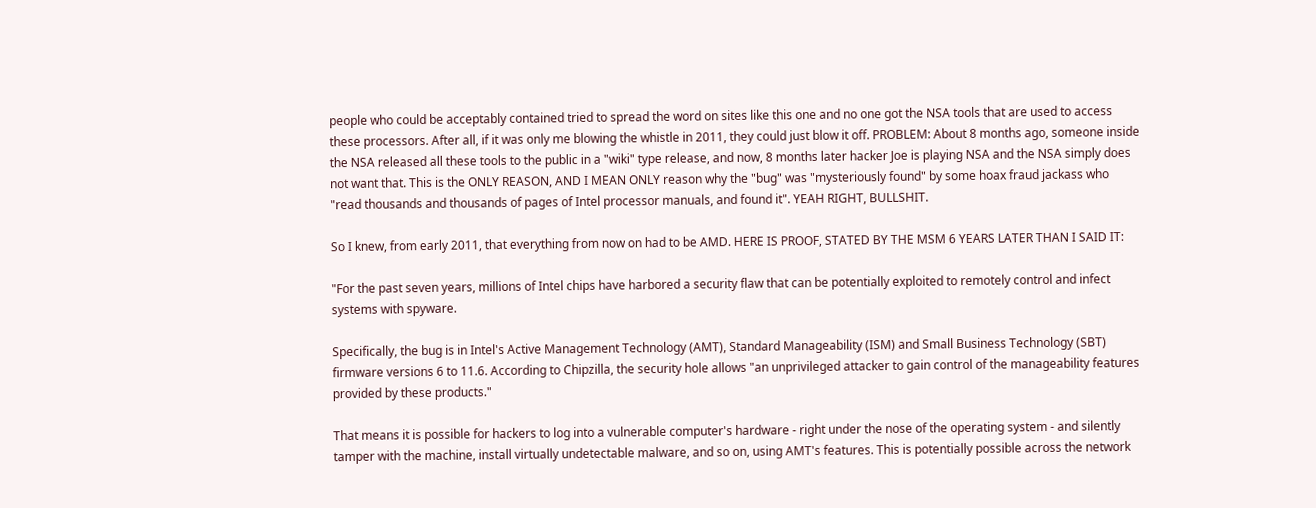people who could be acceptably contained tried to spread the word on sites like this one and no one got the NSA tools that are used to access these processors. After all, if it was only me blowing the whistle in 2011, they could just blow it off. PROBLEM: About 8 months ago, someone inside the NSA released all these tools to the public in a "wiki" type release, and now, 8 months later hacker Joe is playing NSA and the NSA simply does not want that. This is the ONLY REASON, AND I MEAN ONLY reason why the "bug" was "mysteriously found" by some hoax fraud jackass who "read thousands and thousands of pages of Intel processor manuals, and found it". YEAH RIGHT, BULLSHIT.

So I knew, from early 2011, that everything from now on had to be AMD. HERE IS PROOF, STATED BY THE MSM 6 YEARS LATER THAN I SAID IT:

"For the past seven years, millions of Intel chips have harbored a security flaw that can be potentially exploited to remotely control and infect systems with spyware.

Specifically, the bug is in Intel's Active Management Technology (AMT), Standard Manageability (ISM) and Small Business Technology (SBT) firmware versions 6 to 11.6. According to Chipzilla, the security hole allows "an unprivileged attacker to gain control of the manageability features provided by these products."

That means it is possible for hackers to log into a vulnerable computer's hardware - right under the nose of the operating system - and silently tamper with the machine, install virtually undetectable malware, and so on, using AMT's features. This is potentially possible across the network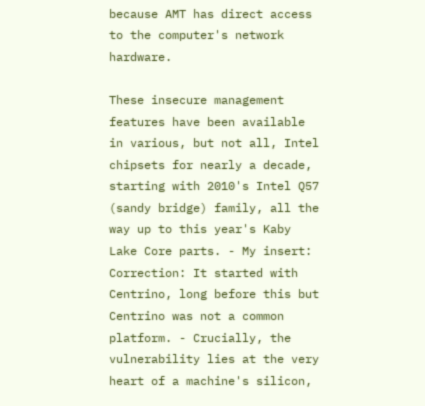because AMT has direct access to the computer's network hardware.

These insecure management features have been available in various, but not all, Intel chipsets for nearly a decade, starting with 2010's Intel Q57 (sandy bridge) family, all the way up to this year's Kaby Lake Core parts. - My insert: Correction: It started with Centrino, long before this but Centrino was not a common platform. - Crucially, the vulnerability lies at the very heart of a machine's silicon,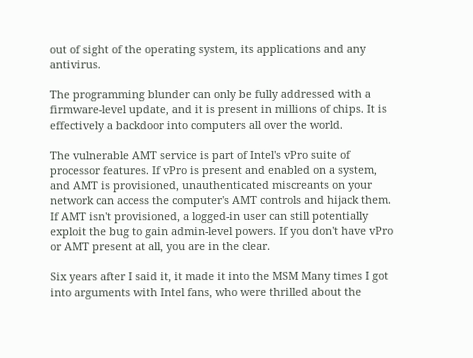out of sight of the operating system, its applications and any antivirus.

The programming blunder can only be fully addressed with a firmware-level update, and it is present in millions of chips. It is effectively a backdoor into computers all over the world.

The vulnerable AMT service is part of Intel's vPro suite of processor features. If vPro is present and enabled on a system, and AMT is provisioned, unauthenticated miscreants on your network can access the computer's AMT controls and hijack them. If AMT isn't provisioned, a logged-in user can still potentially exploit the bug to gain admin-level powers. If you don't have vPro or AMT present at all, you are in the clear.

Six years after I said it, it made it into the MSM Many times I got into arguments with Intel fans, who were thrilled about the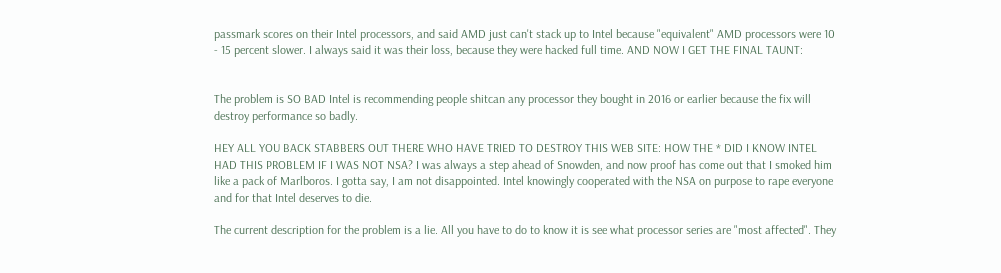passmark scores on their Intel processors, and said AMD just can't stack up to Intel because "equivalent" AMD processors were 10 - 15 percent slower. I always said it was their loss, because they were hacked full time. AND NOW I GET THE FINAL TAUNT:


The problem is SO BAD Intel is recommending people shitcan any processor they bought in 2016 or earlier because the fix will destroy performance so badly.

HEY ALL YOU BACK STABBERS OUT THERE WHO HAVE TRIED TO DESTROY THIS WEB SITE: HOW THE * DID I KNOW INTEL HAD THIS PROBLEM IF I WAS NOT NSA? I was always a step ahead of Snowden, and now proof has come out that I smoked him like a pack of Marlboros. I gotta say, I am not disappointed. Intel knowingly cooperated with the NSA on purpose to rape everyone and for that Intel deserves to die.

The current description for the problem is a lie. All you have to do to know it is see what processor series are "most affected". They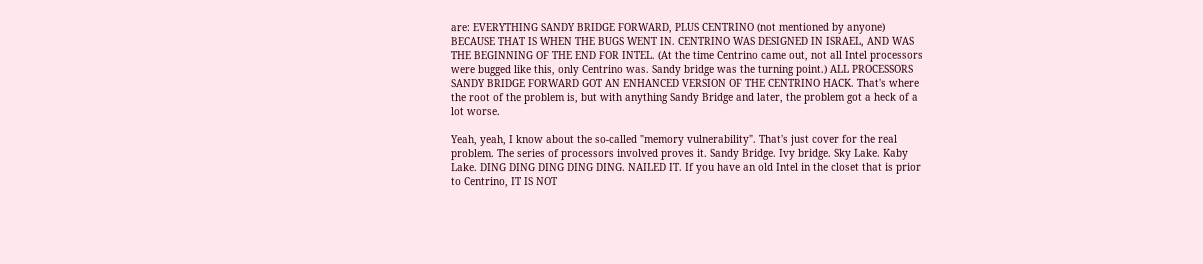are: EVERYTHING SANDY BRIDGE FORWARD, PLUS CENTRINO (not mentioned by anyone) BECAUSE THAT IS WHEN THE BUGS WENT IN. CENTRINO WAS DESIGNED IN ISRAEL, AND WAS THE BEGINNING OF THE END FOR INTEL. (At the time Centrino came out, not all Intel processors were bugged like this, only Centrino was. Sandy bridge was the turning point.) ALL PROCESSORS SANDY BRIDGE FORWARD GOT AN ENHANCED VERSION OF THE CENTRINO HACK. That's where the root of the problem is, but with anything Sandy Bridge and later, the problem got a heck of a lot worse.

Yeah, yeah, I know about the so-called "memory vulnerability". That's just cover for the real problem. The series of processors involved proves it. Sandy Bridge. Ivy bridge. Sky Lake. Kaby Lake. DING DING DING DING DING. NAILED IT. If you have an old Intel in the closet that is prior to Centrino, IT IS NOT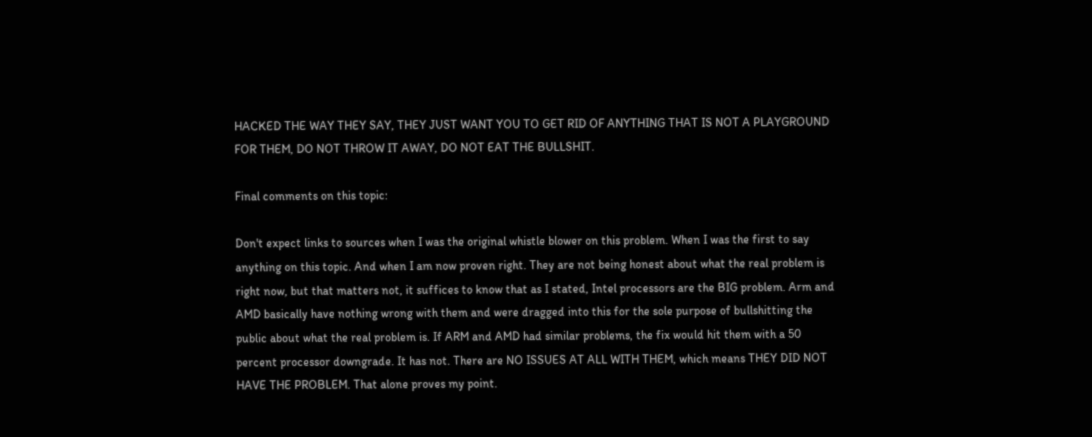HACKED THE WAY THEY SAY, THEY JUST WANT YOU TO GET RID OF ANYTHING THAT IS NOT A PLAYGROUND FOR THEM, DO NOT THROW IT AWAY, DO NOT EAT THE BULLSHIT.

Final comments on this topic:

Don't expect links to sources when I was the original whistle blower on this problem. When I was the first to say anything on this topic. And when I am now proven right. They are not being honest about what the real problem is right now, but that matters not, it suffices to know that as I stated, Intel processors are the BIG problem. Arm and AMD basically have nothing wrong with them and were dragged into this for the sole purpose of bullshitting the public about what the real problem is. If ARM and AMD had similar problems, the fix would hit them with a 50 percent processor downgrade. It has not. There are NO ISSUES AT ALL WITH THEM, which means THEY DID NOT HAVE THE PROBLEM. That alone proves my point.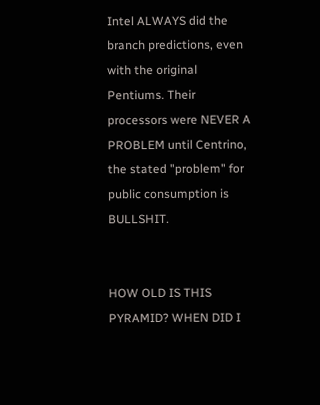Intel ALWAYS did the branch predictions, even with the original Pentiums. Their processors were NEVER A PROBLEM until Centrino, the stated "problem" for public consumption is BULLSHIT.


HOW OLD IS THIS PYRAMID? WHEN DID I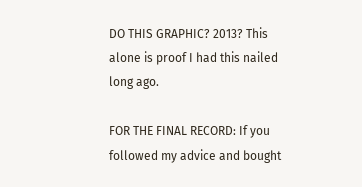DO THIS GRAPHIC? 2013? This alone is proof I had this nailed long ago.

FOR THE FINAL RECORD: If you followed my advice and bought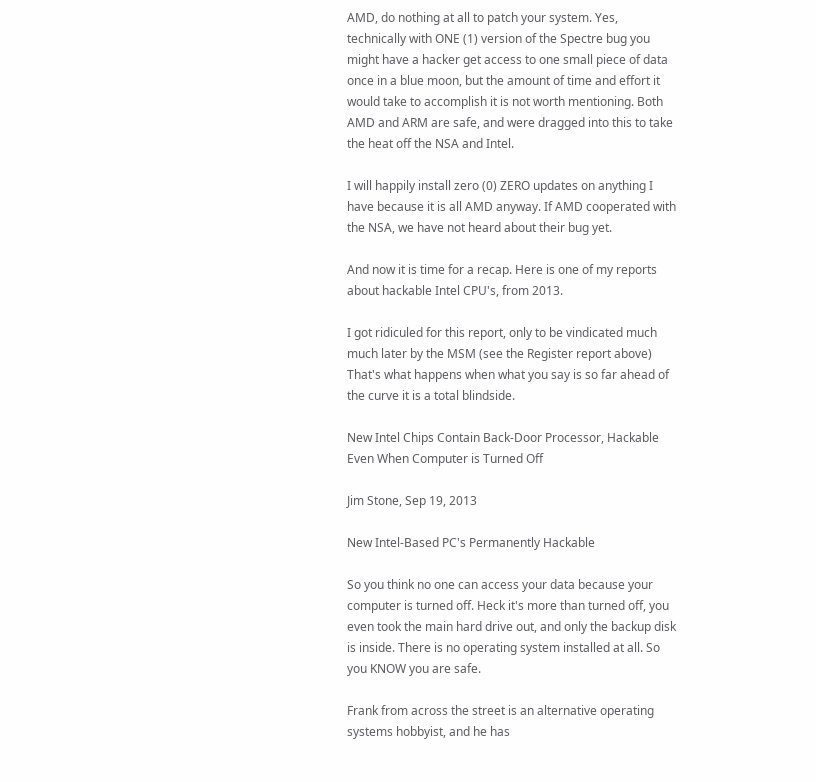AMD, do nothing at all to patch your system. Yes, technically with ONE (1) version of the Spectre bug you might have a hacker get access to one small piece of data once in a blue moon, but the amount of time and effort it would take to accomplish it is not worth mentioning. Both AMD and ARM are safe, and were dragged into this to take the heat off the NSA and Intel.

I will happily install zero (0) ZERO updates on anything I have because it is all AMD anyway. If AMD cooperated with the NSA, we have not heard about their bug yet.

And now it is time for a recap. Here is one of my reports about hackable Intel CPU's, from 2013.

I got ridiculed for this report, only to be vindicated much much later by the MSM (see the Register report above) That's what happens when what you say is so far ahead of the curve it is a total blindside.

New Intel Chips Contain Back-Door Processor, Hackable Even When Computer is Turned Off

Jim Stone, Sep 19, 2013

New Intel-Based PC's Permanently Hackable

So you think no one can access your data because your computer is turned off. Heck it's more than turned off, you even took the main hard drive out, and only the backup disk is inside. There is no operating system installed at all. So you KNOW you are safe.

Frank from across the street is an alternative operating systems hobbyist, and he has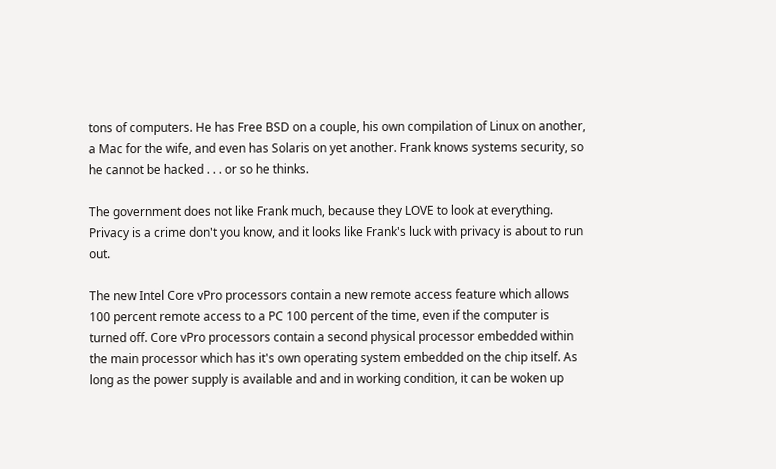tons of computers. He has Free BSD on a couple, his own compilation of Linux on another, a Mac for the wife, and even has Solaris on yet another. Frank knows systems security, so he cannot be hacked . . . or so he thinks.

The government does not like Frank much, because they LOVE to look at everything. Privacy is a crime don't you know, and it looks like Frank's luck with privacy is about to run out.

The new Intel Core vPro processors contain a new remote access feature which allows 100 percent remote access to a PC 100 percent of the time, even if the computer is turned off. Core vPro processors contain a second physical processor embedded within the main processor which has it's own operating system embedded on the chip itself. As long as the power supply is available and and in working condition, it can be woken up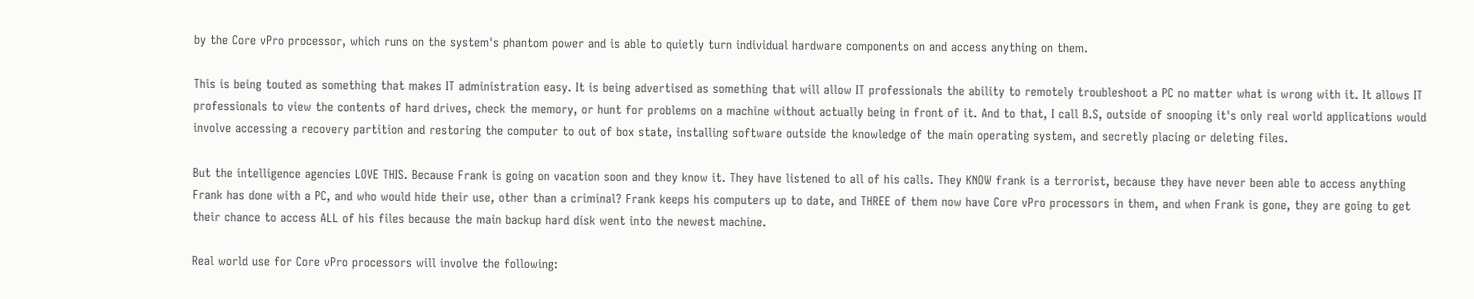by the Core vPro processor, which runs on the system's phantom power and is able to quietly turn individual hardware components on and access anything on them.

This is being touted as something that makes IT administration easy. It is being advertised as something that will allow IT professionals the ability to remotely troubleshoot a PC no matter what is wrong with it. It allows IT professionals to view the contents of hard drives, check the memory, or hunt for problems on a machine without actually being in front of it. And to that, I call B.S, outside of snooping it's only real world applications would involve accessing a recovery partition and restoring the computer to out of box state, installing software outside the knowledge of the main operating system, and secretly placing or deleting files.

But the intelligence agencies LOVE THIS. Because Frank is going on vacation soon and they know it. They have listened to all of his calls. They KNOW frank is a terrorist, because they have never been able to access anything Frank has done with a PC, and who would hide their use, other than a criminal? Frank keeps his computers up to date, and THREE of them now have Core vPro processors in them, and when Frank is gone, they are going to get their chance to access ALL of his files because the main backup hard disk went into the newest machine.

Real world use for Core vPro processors will involve the following: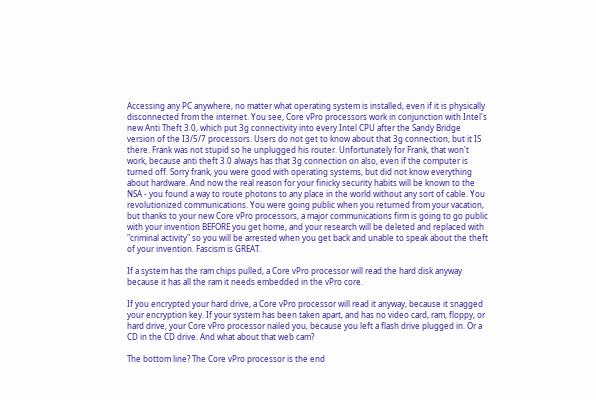Accessing any PC anywhere, no matter what operating system is installed, even if it is physically disconnected from the internet. You see, Core vPro processors work in conjunction with Intel's new Anti Theft 3.0, which put 3g connectivity into every Intel CPU after the Sandy Bridge version of the I3/5/7 processors. Users do not get to know about that 3g connection, but it IS there. Frank was not stupid so he unplugged his router. Unfortunately for Frank, that won't work, because anti theft 3.0 always has that 3g connection on also, even if the computer is turned off. Sorry frank, you were good with operating systems, but did not know everything about hardware. And now the real reason for your finicky security habits will be known to the NSA - you found a way to route photons to any place in the world without any sort of cable. You revolutionized communications. You were going public when you returned from your vacation, but thanks to your new Core vPro processors, a major communications firm is going to go public with your invention BEFORE you get home, and your research will be deleted and replaced with "criminal activity" so you will be arrested when you get back and unable to speak about the theft of your invention. Fascism is GREAT.

If a system has the ram chips pulled, a Core vPro processor will read the hard disk anyway because it has all the ram it needs embedded in the vPro core.

If you encrypted your hard drive, a Core vPro processor will read it anyway, because it snagged your encryption key. If your system has been taken apart, and has no video card, ram, floppy, or hard drive, your Core vPro processor nailed you, because you left a flash drive plugged in. Or a CD in the CD drive. And what about that web cam?

The bottom line? The Core vPro processor is the end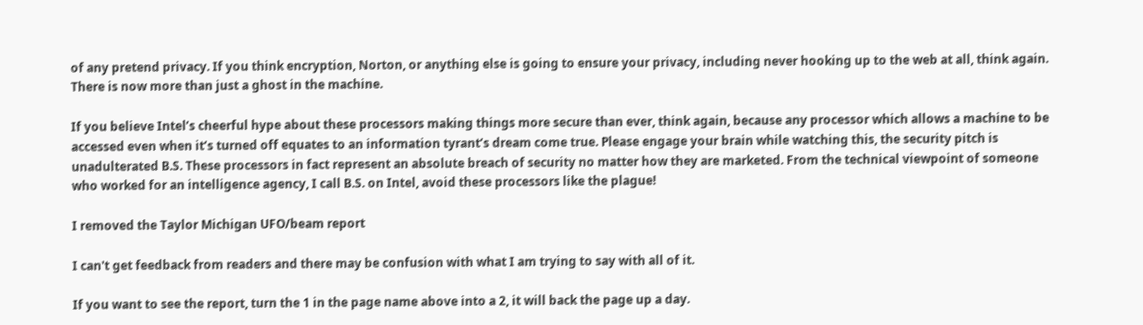of any pretend privacy. If you think encryption, Norton, or anything else is going to ensure your privacy, including never hooking up to the web at all, think again. There is now more than just a ghost in the machine.

If you believe Intel’s cheerful hype about these processors making things more secure than ever, think again, because any processor which allows a machine to be accessed even when it’s turned off equates to an information tyrant’s dream come true. Please engage your brain while watching this, the security pitch is unadulterated B.S. These processors in fact represent an absolute breach of security no matter how they are marketed. From the technical viewpoint of someone who worked for an intelligence agency, I call B.S. on Intel, avoid these processors like the plague!

I removed the Taylor Michigan UFO/beam report

I can't get feedback from readers and there may be confusion with what I am trying to say with all of it.

If you want to see the report, turn the 1 in the page name above into a 2, it will back the page up a day.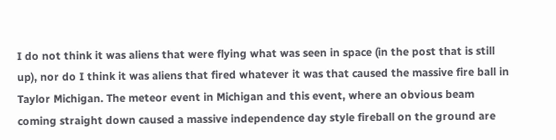I do not think it was aliens that were flying what was seen in space (in the post that is still up), nor do I think it was aliens that fired whatever it was that caused the massive fire ball in Taylor Michigan. The meteor event in Michigan and this event, where an obvious beam coming straight down caused a massive independence day style fireball on the ground are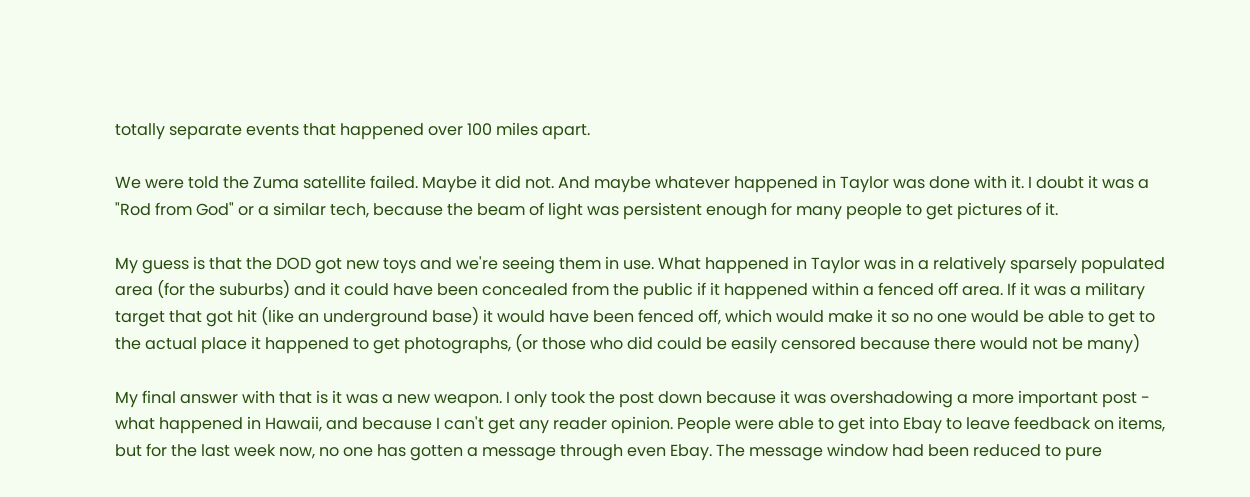totally separate events that happened over 100 miles apart.

We were told the Zuma satellite failed. Maybe it did not. And maybe whatever happened in Taylor was done with it. I doubt it was a "Rod from God" or a similar tech, because the beam of light was persistent enough for many people to get pictures of it.

My guess is that the DOD got new toys and we're seeing them in use. What happened in Taylor was in a relatively sparsely populated area (for the suburbs) and it could have been concealed from the public if it happened within a fenced off area. If it was a military target that got hit (like an underground base) it would have been fenced off, which would make it so no one would be able to get to the actual place it happened to get photographs, (or those who did could be easily censored because there would not be many)

My final answer with that is it was a new weapon. I only took the post down because it was overshadowing a more important post - what happened in Hawaii, and because I can't get any reader opinion. People were able to get into Ebay to leave feedback on items, but for the last week now, no one has gotten a message through even Ebay. The message window had been reduced to pure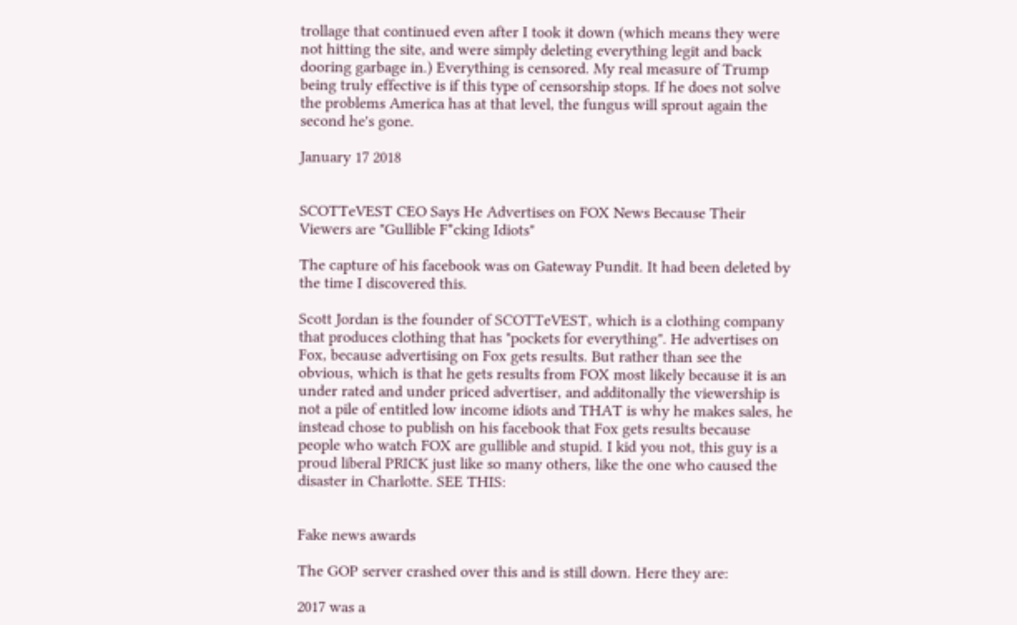trollage that continued even after I took it down (which means they were not hitting the site, and were simply deleting everything legit and back dooring garbage in.) Everything is censored. My real measure of Trump being truly effective is if this type of censorship stops. If he does not solve the problems America has at that level, the fungus will sprout again the second he's gone.

January 17 2018


SCOTTeVEST CEO Says He Advertises on FOX News Because Their Viewers are "Gullible F*cking Idiots"

The capture of his facebook was on Gateway Pundit. It had been deleted by the time I discovered this.

Scott Jordan is the founder of SCOTTeVEST, which is a clothing company that produces clothing that has "pockets for everything". He advertises on Fox, because advertising on Fox gets results. But rather than see the obvious, which is that he gets results from FOX most likely because it is an under rated and under priced advertiser, and additonally the viewership is not a pile of entitled low income idiots and THAT is why he makes sales, he instead chose to publish on his facebook that Fox gets results because people who watch FOX are gullible and stupid. I kid you not, this guy is a proud liberal PRICK just like so many others, like the one who caused the disaster in Charlotte. SEE THIS:


Fake news awards

The GOP server crashed over this and is still down. Here they are:

2017 was a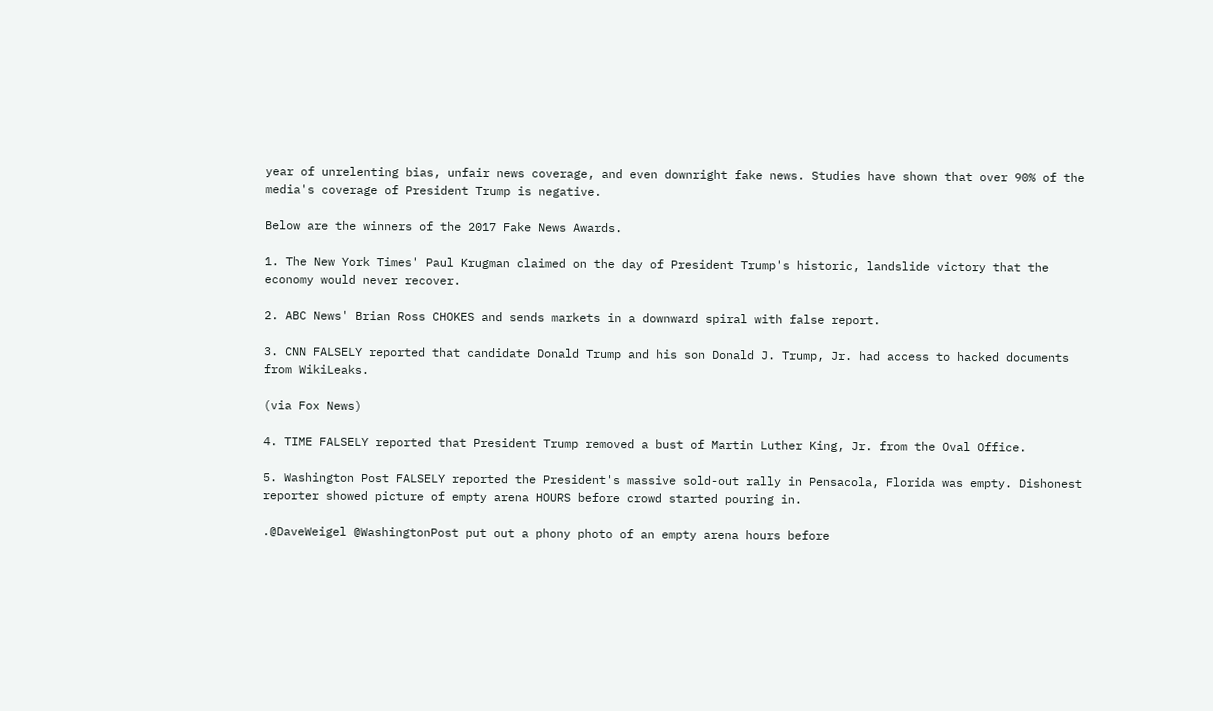year of unrelenting bias, unfair news coverage, and even downright fake news. Studies have shown that over 90% of the media's coverage of President Trump is negative.

Below are the winners of the 2017 Fake News Awards.

1. The New York Times' Paul Krugman claimed on the day of President Trump's historic, landslide victory that the economy would never recover.

2. ABC News' Brian Ross CHOKES and sends markets in a downward spiral with false report.

3. CNN FALSELY reported that candidate Donald Trump and his son Donald J. Trump, Jr. had access to hacked documents from WikiLeaks.

(via Fox News)

4. TIME FALSELY reported that President Trump removed a bust of Martin Luther King, Jr. from the Oval Office.

5. Washington Post FALSELY reported the President's massive sold-out rally in Pensacola, Florida was empty. Dishonest reporter showed picture of empty arena HOURS before crowd started pouring in.

.@DaveWeigel @WashingtonPost put out a phony photo of an empty arena hours before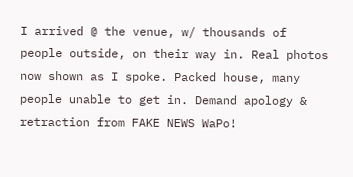I arrived @ the venue, w/ thousands of people outside, on their way in. Real photos now shown as I spoke. Packed house, many people unable to get in. Demand apology & retraction from FAKE NEWS WaPo!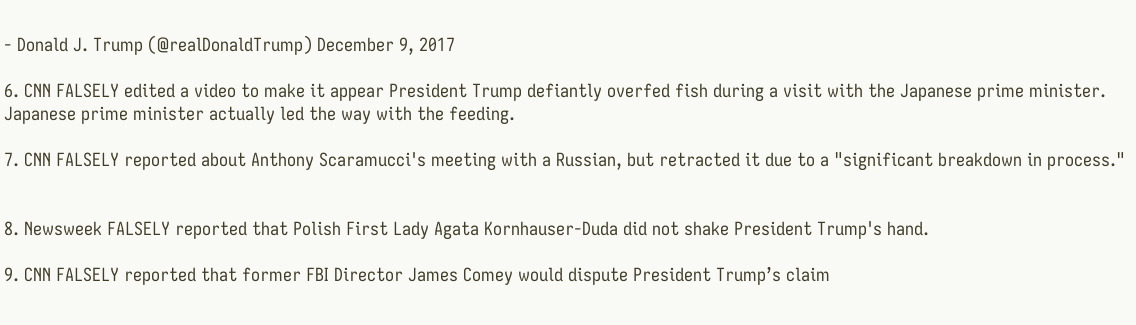- Donald J. Trump (@realDonaldTrump) December 9, 2017

6. CNN FALSELY edited a video to make it appear President Trump defiantly overfed fish during a visit with the Japanese prime minister. Japanese prime minister actually led the way with the feeding.

7. CNN FALSELY reported about Anthony Scaramucci's meeting with a Russian, but retracted it due to a "significant breakdown in process."


8. Newsweek FALSELY reported that Polish First Lady Agata Kornhauser-Duda did not shake President Trump's hand.

9. CNN FALSELY reported that former FBI Director James Comey would dispute President Trump’s claim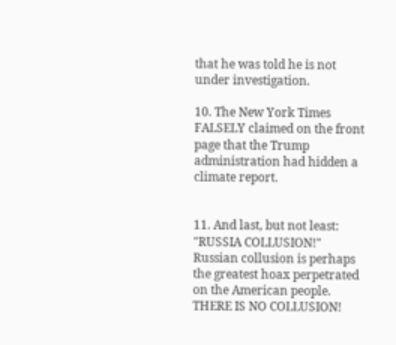that he was told he is not under investigation.

10. The New York Times FALSELY claimed on the front page that the Trump administration had hidden a climate report.


11. And last, but not least: "RUSSIA COLLUSION!" Russian collusion is perhaps the greatest hoax perpetrated on the American people. THERE IS NO COLLUSION!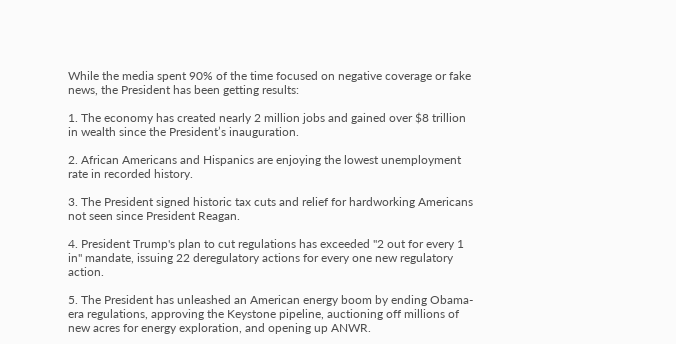While the media spent 90% of the time focused on negative coverage or fake news, the President has been getting results:

1. The economy has created nearly 2 million jobs and gained over $8 trillion in wealth since the President’s inauguration.

2. African Americans and Hispanics are enjoying the lowest unemployment rate in recorded history.

3. The President signed historic tax cuts and relief for hardworking Americans not seen since President Reagan.

4. President Trump's plan to cut regulations has exceeded "2 out for every 1 in" mandate, issuing 22 deregulatory actions for every one new regulatory action.

5. The President has unleashed an American energy boom by ending Obama-era regulations, approving the Keystone pipeline, auctioning off millions of new acres for energy exploration, and opening up ANWR.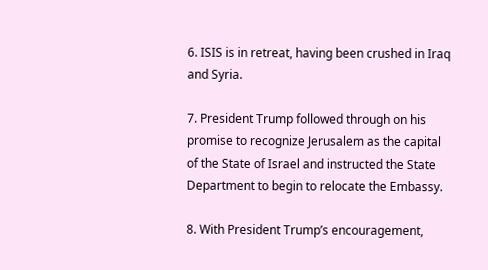6. ISIS is in retreat, having been crushed in Iraq and Syria.

7. President Trump followed through on his promise to recognize Jerusalem as the capital of the State of Israel and instructed the State Department to begin to relocate the Embassy.

8. With President Trump’s encouragement,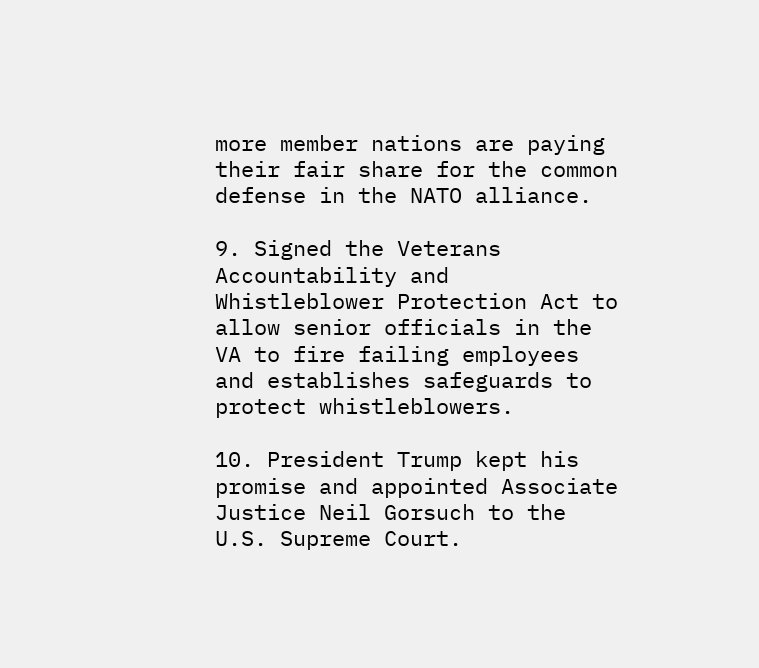more member nations are paying their fair share for the common defense in the NATO alliance.

9. Signed the Veterans Accountability and Whistleblower Protection Act to allow senior officials in the VA to fire failing employees and establishes safeguards to protect whistleblowers.

10. President Trump kept his promise and appointed Associate Justice Neil Gorsuch to the U.S. Supreme Court.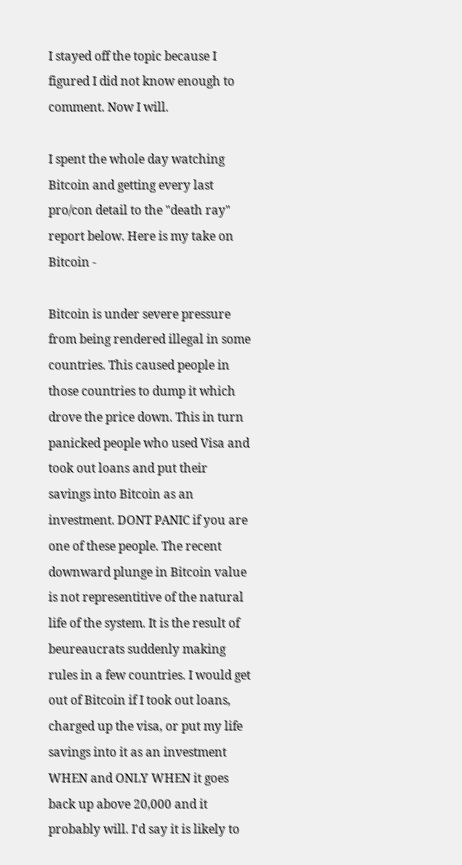I stayed off the topic because I figured I did not know enough to comment. Now I will.

I spent the whole day watching Bitcoin and getting every last pro/con detail to the "death ray" report below. Here is my take on Bitcoin -

Bitcoin is under severe pressure from being rendered illegal in some countries. This caused people in those countries to dump it which drove the price down. This in turn panicked people who used Visa and took out loans and put their savings into Bitcoin as an investment. DONT PANIC if you are one of these people. The recent downward plunge in Bitcoin value is not representitive of the natural life of the system. It is the result of beureaucrats suddenly making rules in a few countries. I would get out of Bitcoin if I took out loans, charged up the visa, or put my life savings into it as an investment WHEN and ONLY WHEN it goes back up above 20,000 and it probably will. I'd say it is likely to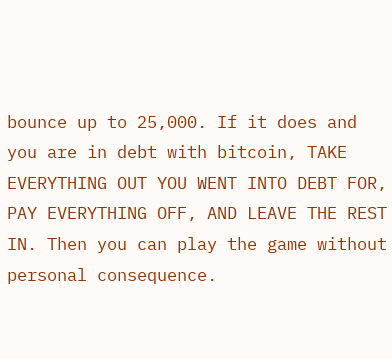bounce up to 25,000. If it does and you are in debt with bitcoin, TAKE EVERYTHING OUT YOU WENT INTO DEBT FOR, PAY EVERYTHING OFF, AND LEAVE THE REST IN. Then you can play the game without personal consequence.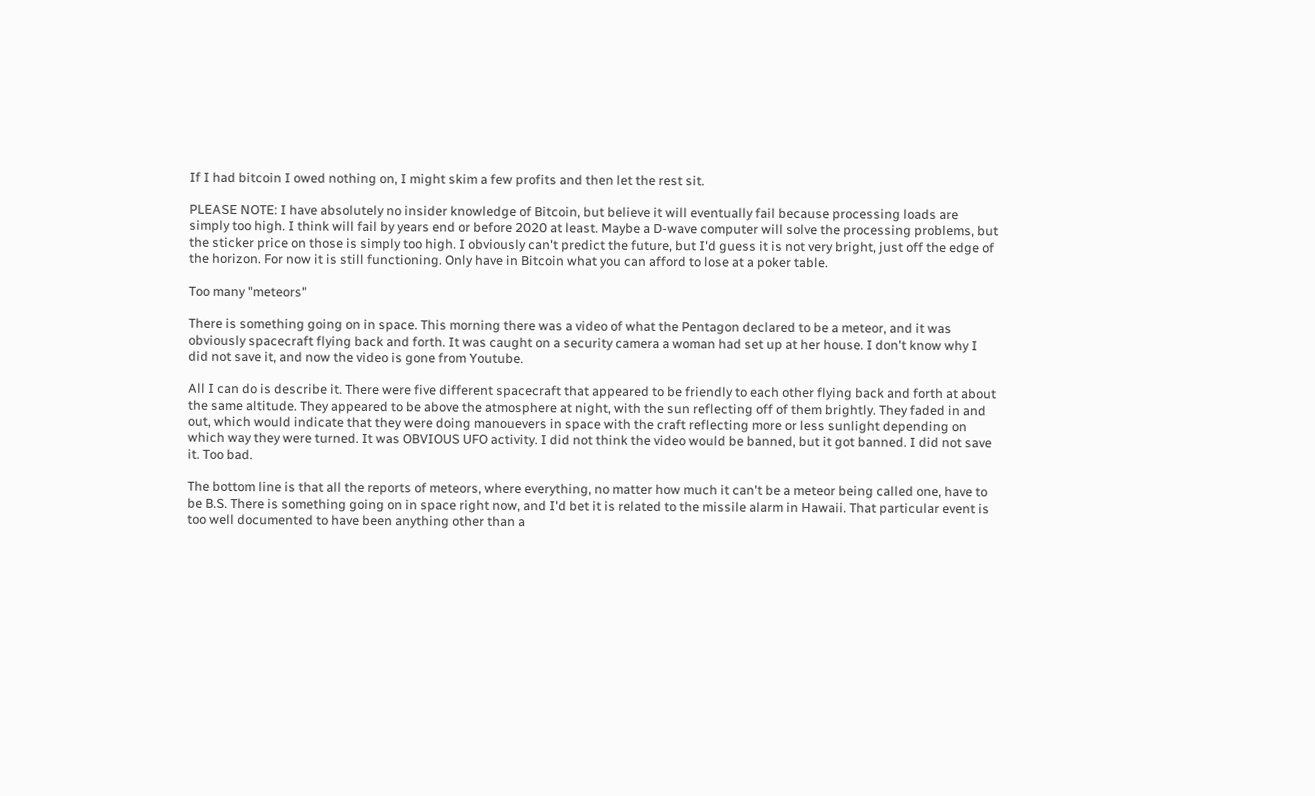If I had bitcoin I owed nothing on, I might skim a few profits and then let the rest sit.

PLEASE NOTE: I have absolutely no insider knowledge of Bitcoin, but believe it will eventually fail because processing loads are simply too high. I think will fail by years end or before 2020 at least. Maybe a D-wave computer will solve the processing problems, but the sticker price on those is simply too high. I obviously can't predict the future, but I'd guess it is not very bright, just off the edge of the horizon. For now it is still functioning. Only have in Bitcoin what you can afford to lose at a poker table.

Too many "meteors"

There is something going on in space. This morning there was a video of what the Pentagon declared to be a meteor, and it was obviously spacecraft flying back and forth. It was caught on a security camera a woman had set up at her house. I don't know why I did not save it, and now the video is gone from Youtube.

All I can do is describe it. There were five different spacecraft that appeared to be friendly to each other flying back and forth at about the same altitude. They appeared to be above the atmosphere at night, with the sun reflecting off of them brightly. They faded in and out, which would indicate that they were doing manouevers in space with the craft reflecting more or less sunlight depending on which way they were turned. It was OBVIOUS UFO activity. I did not think the video would be banned, but it got banned. I did not save it. Too bad.

The bottom line is that all the reports of meteors, where everything, no matter how much it can't be a meteor being called one, have to be B.S. There is something going on in space right now, and I'd bet it is related to the missile alarm in Hawaii. That particular event is too well documented to have been anything other than a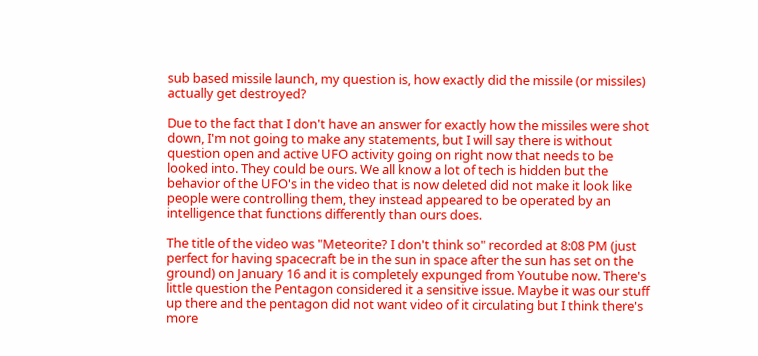sub based missile launch, my question is, how exactly did the missile (or missiles) actually get destroyed?

Due to the fact that I don't have an answer for exactly how the missiles were shot down, I'm not going to make any statements, but I will say there is without question open and active UFO activity going on right now that needs to be looked into. They could be ours. We all know a lot of tech is hidden but the behavior of the UFO's in the video that is now deleted did not make it look like people were controlling them, they instead appeared to be operated by an intelligence that functions differently than ours does.

The title of the video was "Meteorite? I don't think so" recorded at 8:08 PM (just perfect for having spacecraft be in the sun in space after the sun has set on the ground) on January 16 and it is completely expunged from Youtube now. There's little question the Pentagon considered it a sensitive issue. Maybe it was our stuff up there and the pentagon did not want video of it circulating but I think there's more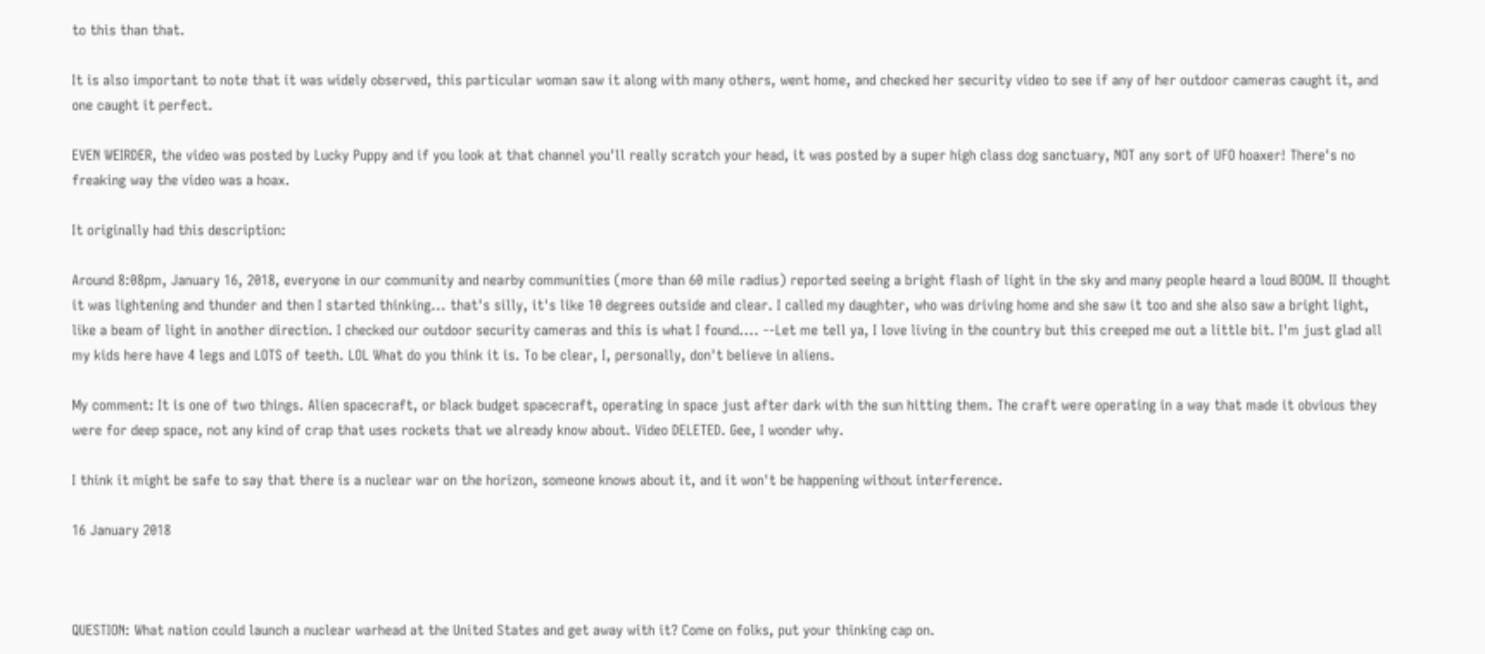to this than that.

It is also important to note that it was widely observed, this particular woman saw it along with many others, went home, and checked her security video to see if any of her outdoor cameras caught it, and one caught it perfect.

EVEN WEIRDER, the video was posted by Lucky Puppy and if you look at that channel you'll really scratch your head, it was posted by a super high class dog sanctuary, NOT any sort of UFO hoaxer! There's no freaking way the video was a hoax.

It originally had this description:

Around 8:08pm, January 16, 2018, everyone in our community and nearby communities (more than 60 mile radius) reported seeing a bright flash of light in the sky and many people heard a loud BOOM. II thought it was lightening and thunder and then I started thinking... that's silly, it's like 10 degrees outside and clear. I called my daughter, who was driving home and she saw it too and she also saw a bright light, like a beam of light in another direction. I checked our outdoor security cameras and this is what I found.... --Let me tell ya, I love living in the country but this creeped me out a little bit. I'm just glad all my kids here have 4 legs and LOTS of teeth. LOL What do you think it is. To be clear, I, personally, don't believe in aliens.

My comment: It is one of two things. Alien spacecraft, or black budget spacecraft, operating in space just after dark with the sun hitting them. The craft were operating in a way that made it obvious they were for deep space, not any kind of crap that uses rockets that we already know about. Video DELETED. Gee, I wonder why.

I think it might be safe to say that there is a nuclear war on the horizon, someone knows about it, and it won't be happening without interference.

16 January 2018



QUESTION: What nation could launch a nuclear warhead at the United States and get away with it? Come on folks, put your thinking cap on.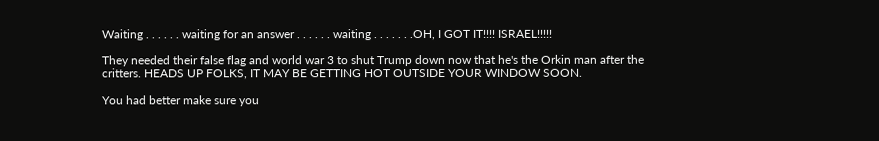Waiting . . . . . . waiting for an answer . . . . . . waiting . . . . . . .OH, I GOT IT!!!! ISRAEL!!!!!

They needed their false flag and world war 3 to shut Trump down now that he's the Orkin man after the critters. HEADS UP FOLKS, IT MAY BE GETTING HOT OUTSIDE YOUR WINDOW SOON.

You had better make sure you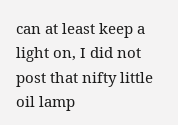can at least keep a light on, I did not post that nifty little oil lamp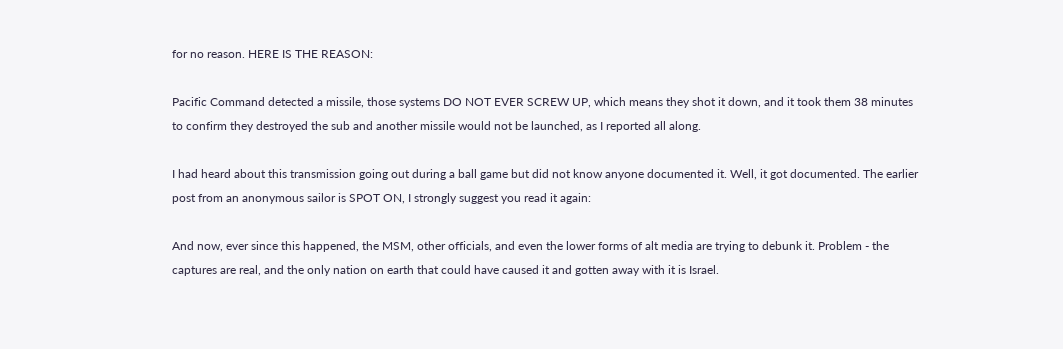for no reason. HERE IS THE REASON:

Pacific Command detected a missile, those systems DO NOT EVER SCREW UP, which means they shot it down, and it took them 38 minutes to confirm they destroyed the sub and another missile would not be launched, as I reported all along.

I had heard about this transmission going out during a ball game but did not know anyone documented it. Well, it got documented. The earlier post from an anonymous sailor is SPOT ON, I strongly suggest you read it again:

And now, ever since this happened, the MSM, other officials, and even the lower forms of alt media are trying to debunk it. Problem - the captures are real, and the only nation on earth that could have caused it and gotten away with it is Israel.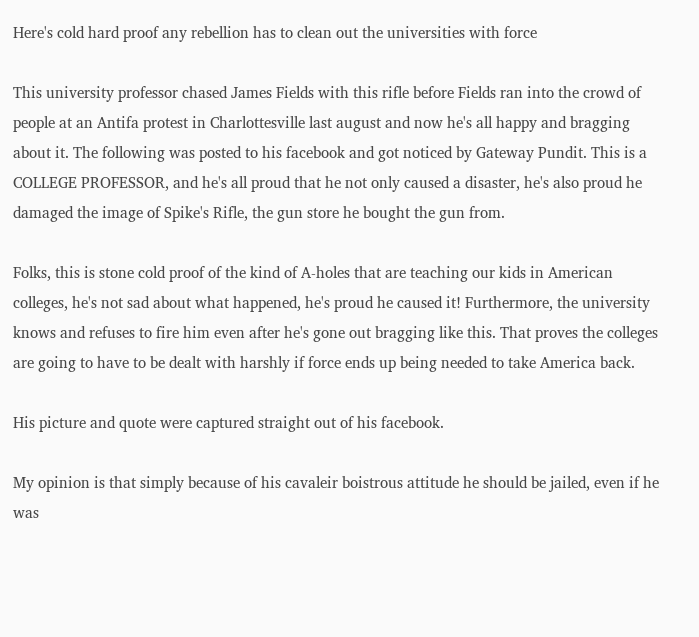Here's cold hard proof any rebellion has to clean out the universities with force

This university professor chased James Fields with this rifle before Fields ran into the crowd of people at an Antifa protest in Charlottesville last august and now he's all happy and bragging about it. The following was posted to his facebook and got noticed by Gateway Pundit. This is a COLLEGE PROFESSOR, and he's all proud that he not only caused a disaster, he's also proud he damaged the image of Spike's Rifle, the gun store he bought the gun from.

Folks, this is stone cold proof of the kind of A-holes that are teaching our kids in American colleges, he's not sad about what happened, he's proud he caused it! Furthermore, the university knows and refuses to fire him even after he's gone out bragging like this. That proves the colleges are going to have to be dealt with harshly if force ends up being needed to take America back.

His picture and quote were captured straight out of his facebook.

My opinion is that simply because of his cavaleir boistrous attitude he should be jailed, even if he was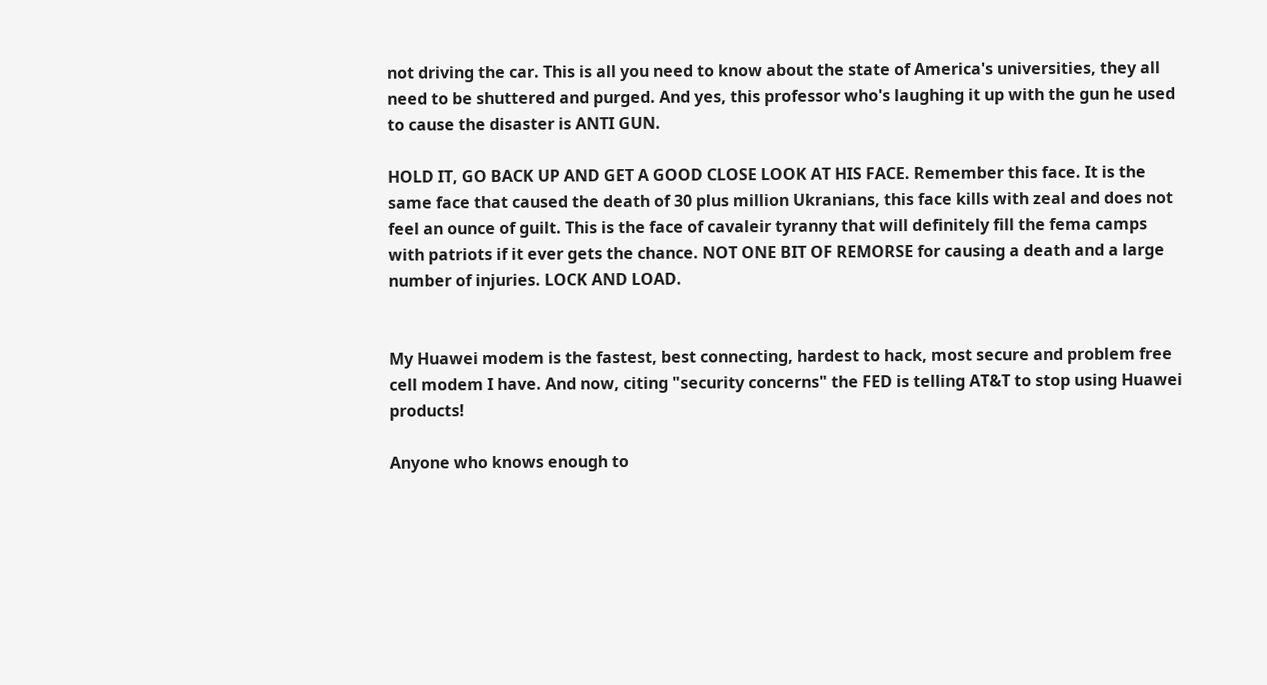not driving the car. This is all you need to know about the state of America's universities, they all need to be shuttered and purged. And yes, this professor who's laughing it up with the gun he used to cause the disaster is ANTI GUN.

HOLD IT, GO BACK UP AND GET A GOOD CLOSE LOOK AT HIS FACE. Remember this face. It is the same face that caused the death of 30 plus million Ukranians, this face kills with zeal and does not feel an ounce of guilt. This is the face of cavaleir tyranny that will definitely fill the fema camps with patriots if it ever gets the chance. NOT ONE BIT OF REMORSE for causing a death and a large number of injuries. LOCK AND LOAD.


My Huawei modem is the fastest, best connecting, hardest to hack, most secure and problem free cell modem I have. And now, citing "security concerns" the FED is telling AT&T to stop using Huawei products!

Anyone who knows enough to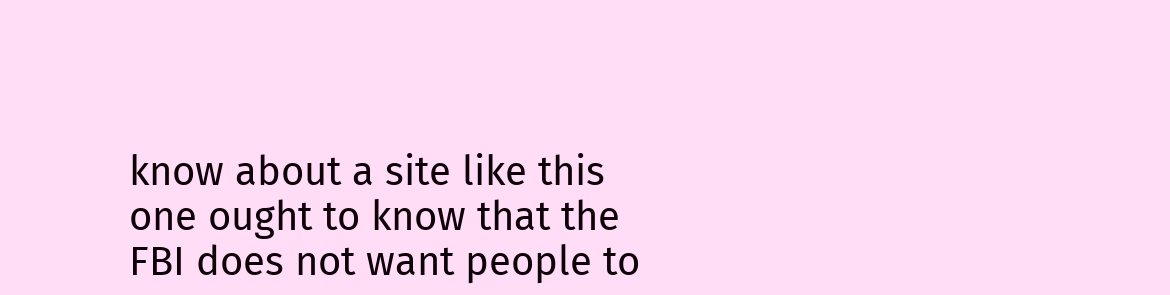know about a site like this one ought to know that the FBI does not want people to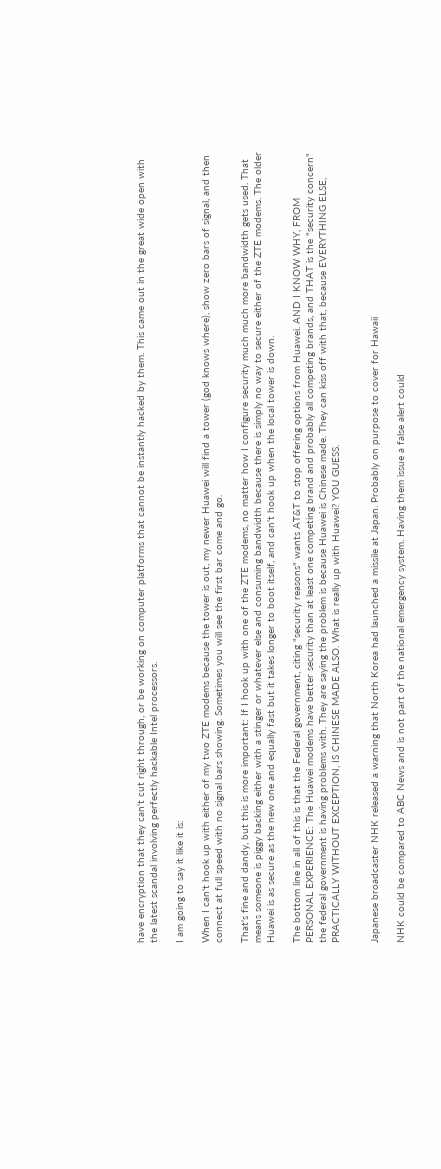have encryption that they can't cut right through, or be working on computer platforms that cannot be instantly hacked by them. This came out in the great wide open with the latest scandal involving perfectly hackable Intel processors.

I am going to say it like it is:

When I can't hook up with either of my two ZTE modems because the tower is out, my newer Huawei will find a tower (god knows where), show zero bars of signal, and then connect at full speed with no signal bars showing. Sometimes you will see the first bar come and go.

That's fine and dandy, but this is more important: If I hook up with one of the ZTE modems, no matter how I configure security much much more bandwidth gets used. That means someone is piggy backing either with a stinger or whatever else and consuming bandwidth because there is simply no way to secure either of the ZTE modems. The older Huawei is as secure as the new one and equally fast but it takes longer to boot itself, and can't hook up when the local tower is down.

The bottom line in all of this is that the Federal government, citing "security reasons" wants AT&T to stop offering options from Huawei. AND I KNOW WHY, FROM PERSONAL EXPERIENCE: The Huawei modems have better security than at least one competing brand and probably all competing brands, and THAT is the "security concern" the federal government is having problems with. They are saying the problem is because Huawei is Chinese made. They can kiss off with that, because EVERYTHING ELSE, PRACTICALLY WITHOUT EXCEPTION, IS CHINESE MADE ALSO. What is really up with Huawei? YOU GUESS.


Japanese broadcaster NHK released a warning that North Korea had launched a missile at Japan. Probably on purpose to cover for Hawaii

NHK could be compared to ABC News and is not part of the national emergency system. Having them issue a false alert could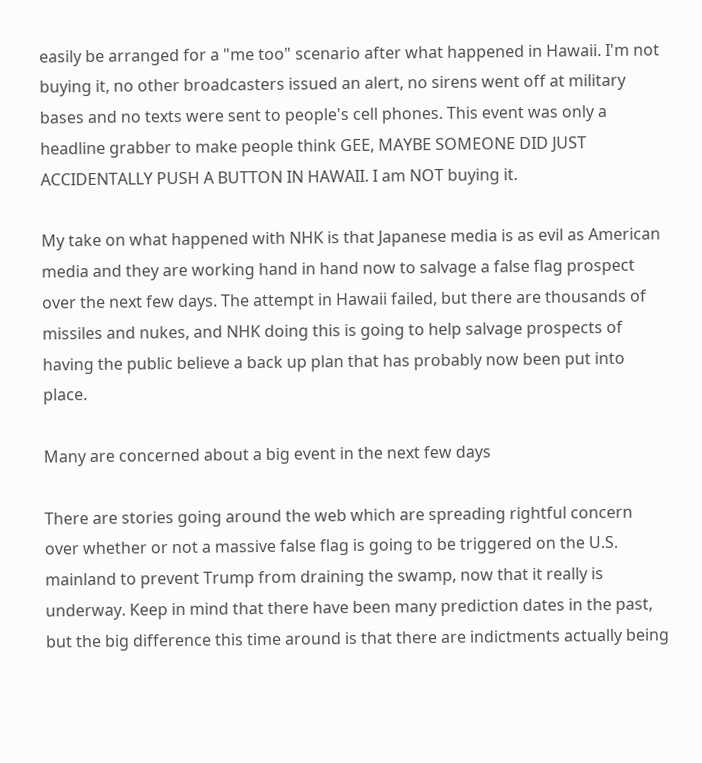easily be arranged for a "me too" scenario after what happened in Hawaii. I'm not buying it, no other broadcasters issued an alert, no sirens went off at military bases and no texts were sent to people's cell phones. This event was only a headline grabber to make people think GEE, MAYBE SOMEONE DID JUST ACCIDENTALLY PUSH A BUTTON IN HAWAII. I am NOT buying it.

My take on what happened with NHK is that Japanese media is as evil as American media and they are working hand in hand now to salvage a false flag prospect over the next few days. The attempt in Hawaii failed, but there are thousands of missiles and nukes, and NHK doing this is going to help salvage prospects of having the public believe a back up plan that has probably now been put into place.

Many are concerned about a big event in the next few days

There are stories going around the web which are spreading rightful concern over whether or not a massive false flag is going to be triggered on the U.S. mainland to prevent Trump from draining the swamp, now that it really is underway. Keep in mind that there have been many prediction dates in the past, but the big difference this time around is that there are indictments actually being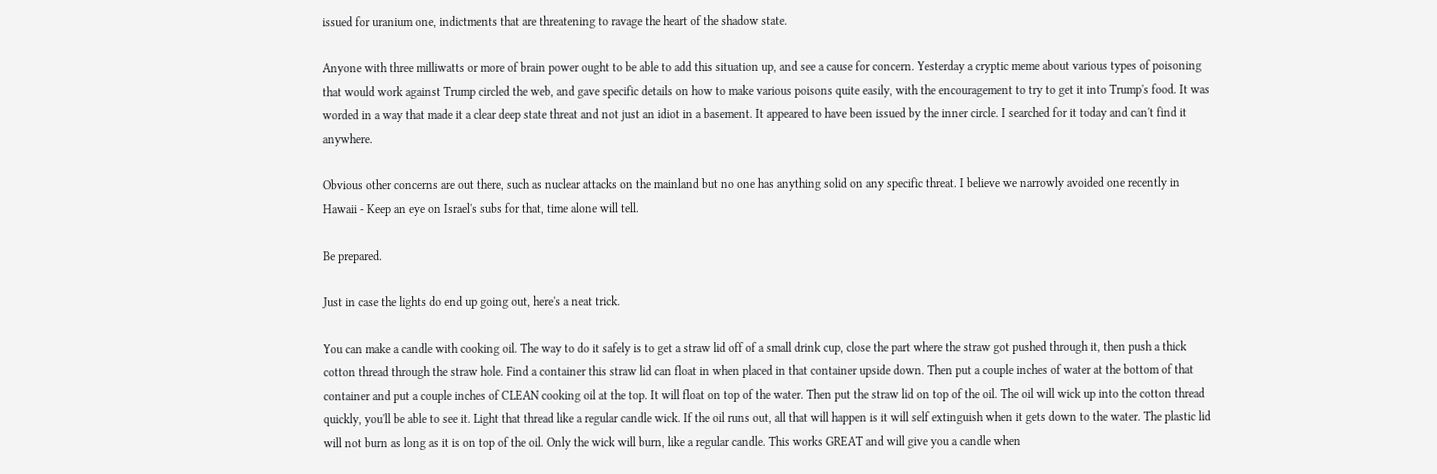issued for uranium one, indictments that are threatening to ravage the heart of the shadow state.

Anyone with three milliwatts or more of brain power ought to be able to add this situation up, and see a cause for concern. Yesterday a cryptic meme about various types of poisoning that would work against Trump circled the web, and gave specific details on how to make various poisons quite easily, with the encouragement to try to get it into Trump's food. It was worded in a way that made it a clear deep state threat and not just an idiot in a basement. It appeared to have been issued by the inner circle. I searched for it today and can't find it anywhere.

Obvious other concerns are out there, such as nuclear attacks on the mainland but no one has anything solid on any specific threat. I believe we narrowly avoided one recently in Hawaii - Keep an eye on Israel's subs for that, time alone will tell.

Be prepared.

Just in case the lights do end up going out, here's a neat trick.

You can make a candle with cooking oil. The way to do it safely is to get a straw lid off of a small drink cup, close the part where the straw got pushed through it, then push a thick cotton thread through the straw hole. Find a container this straw lid can float in when placed in that container upside down. Then put a couple inches of water at the bottom of that container and put a couple inches of CLEAN cooking oil at the top. It will float on top of the water. Then put the straw lid on top of the oil. The oil will wick up into the cotton thread quickly, you'll be able to see it. Light that thread like a regular candle wick. If the oil runs out, all that will happen is it will self extinguish when it gets down to the water. The plastic lid will not burn as long as it is on top of the oil. Only the wick will burn, like a regular candle. This works GREAT and will give you a candle when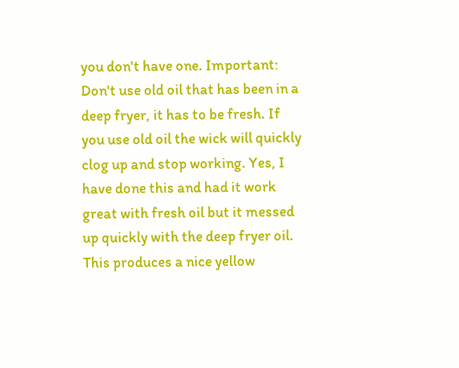you don't have one. Important: Don't use old oil that has been in a deep fryer, it has to be fresh. If you use old oil the wick will quickly clog up and stop working. Yes, I have done this and had it work great with fresh oil but it messed up quickly with the deep fryer oil. This produces a nice yellow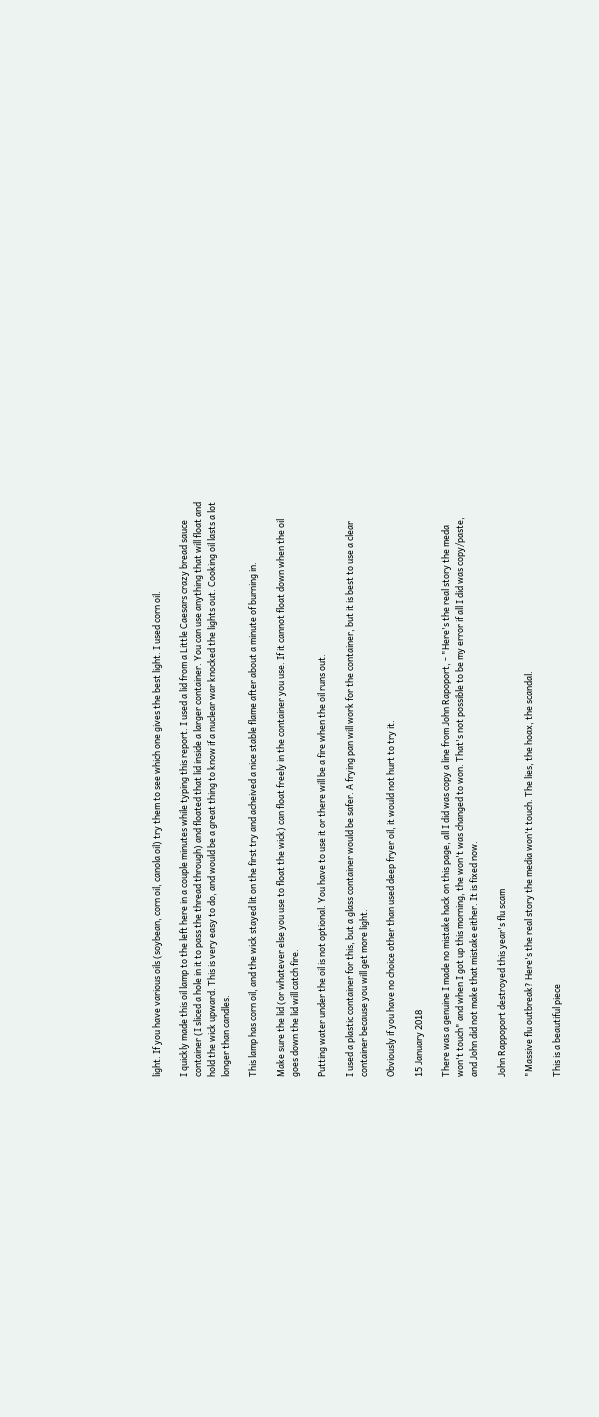light. If you have various oils (soybean, corn oil, canola oil) try them to see which one gives the best light. I used corn oil.

I quickly made this oil lamp to the left here in a couple minutes while typing this report. I used a lid from a Little Caesars crazy bread sauce container (I sliced a hole in it to pass the thread through) and floated that lid inside a larger container. You can use anything that will float and hold the wick upward. This is very easy to do, and would be a great thing to know if a nuclear war knocked the lights out. Cooking oil lasts a lot longer than candles.

This lamp has corn oil, and the wick stayed lit on the first try and acheived a nice stable flame after about a minute of burning in.

Make sure the lid (or whatever else you use to float the wick) can float freely in the container you use. If it cannot float down when the oil goes down the lid will catch fire.

Putting water under the oil is not optional. You have to use it or there will be a fire when the oil runs out.

I used a plastic container for this, but a glass container would be safer. A frying pan will work for the container, but it is best to use a clear container because you will get more light.

Obviously if you have no choice other than used deep fryer oil, it would not hurt to try it.

15 January 2018

There was a genuine I made no mistake hack on this page, all I did was copy a line from John Rapoport, - "Here's the real story the meda won't touch" and when I got up this morning, the won't was changed to won. That's not possible to be my error if all I did was copy/paste, and John did not make that mistake either. It is fixed now.

John Rappoport destroyed this year's flu scam

"Massive flu outbreak? Here's the real story the media won't touch. The lies, the hoax, the scandal.

This is a beautiful piece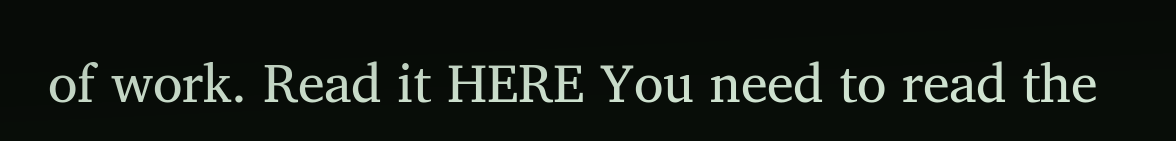of work. Read it HERE You need to read the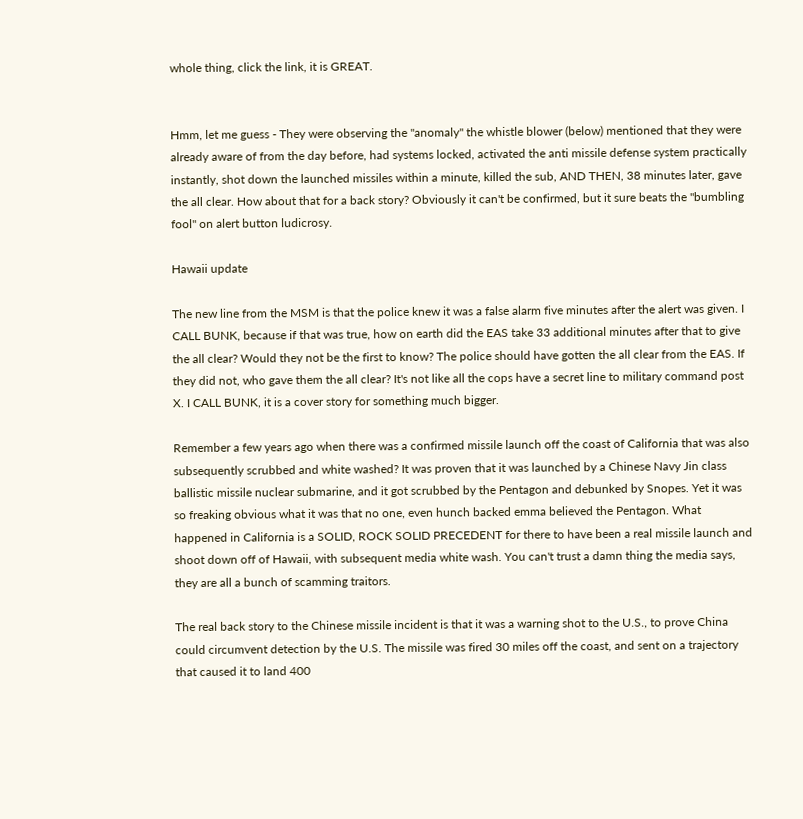whole thing, click the link, it is GREAT.


Hmm, let me guess - They were observing the "anomaly" the whistle blower (below) mentioned that they were already aware of from the day before, had systems locked, activated the anti missile defense system practically instantly, shot down the launched missiles within a minute, killed the sub, AND THEN, 38 minutes later, gave the all clear. How about that for a back story? Obviously it can't be confirmed, but it sure beats the "bumbling fool" on alert button ludicrosy.

Hawaii update

The new line from the MSM is that the police knew it was a false alarm five minutes after the alert was given. I CALL BUNK, because if that was true, how on earth did the EAS take 33 additional minutes after that to give the all clear? Would they not be the first to know? The police should have gotten the all clear from the EAS. If they did not, who gave them the all clear? It's not like all the cops have a secret line to military command post X. I CALL BUNK, it is a cover story for something much bigger.

Remember a few years ago when there was a confirmed missile launch off the coast of California that was also subsequently scrubbed and white washed? It was proven that it was launched by a Chinese Navy Jin class ballistic missile nuclear submarine, and it got scrubbed by the Pentagon and debunked by Snopes. Yet it was so freaking obvious what it was that no one, even hunch backed emma believed the Pentagon. What happened in California is a SOLID, ROCK SOLID PRECEDENT for there to have been a real missile launch and shoot down off of Hawaii, with subsequent media white wash. You can't trust a damn thing the media says, they are all a bunch of scamming traitors.

The real back story to the Chinese missile incident is that it was a warning shot to the U.S., to prove China could circumvent detection by the U.S. The missile was fired 30 miles off the coast, and sent on a trajectory that caused it to land 400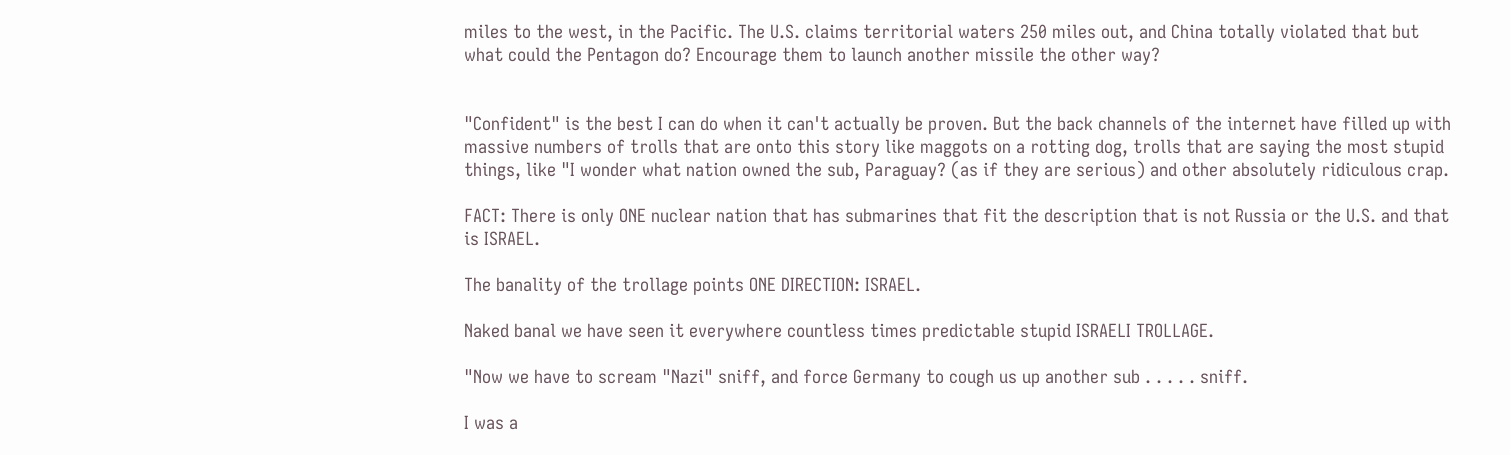miles to the west, in the Pacific. The U.S. claims territorial waters 250 miles out, and China totally violated that but what could the Pentagon do? Encourage them to launch another missile the other way?


"Confident" is the best I can do when it can't actually be proven. But the back channels of the internet have filled up with massive numbers of trolls that are onto this story like maggots on a rotting dog, trolls that are saying the most stupid things, like "I wonder what nation owned the sub, Paraguay? (as if they are serious) and other absolutely ridiculous crap.

FACT: There is only ONE nuclear nation that has submarines that fit the description that is not Russia or the U.S. and that is ISRAEL.

The banality of the trollage points ONE DIRECTION: ISRAEL.

Naked banal we have seen it everywhere countless times predictable stupid ISRAELI TROLLAGE.

"Now we have to scream "Nazi" sniff, and force Germany to cough us up another sub . . . . . sniff.

I was a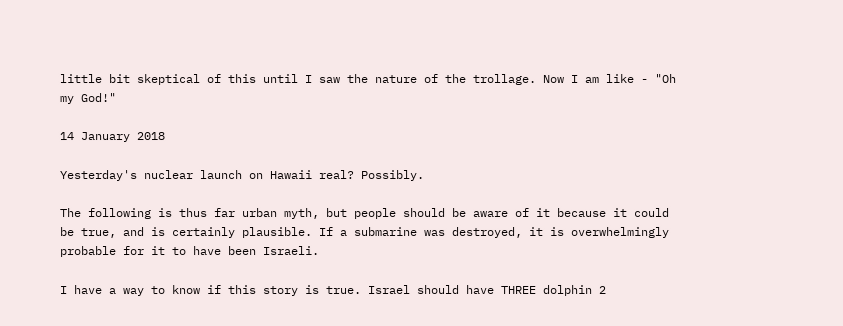little bit skeptical of this until I saw the nature of the trollage. Now I am like - "Oh my God!"

14 January 2018

Yesterday's nuclear launch on Hawaii real? Possibly.

The following is thus far urban myth, but people should be aware of it because it could be true, and is certainly plausible. If a submarine was destroyed, it is overwhelmingly probable for it to have been Israeli.

I have a way to know if this story is true. Israel should have THREE dolphin 2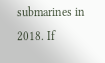submarines in 2018. If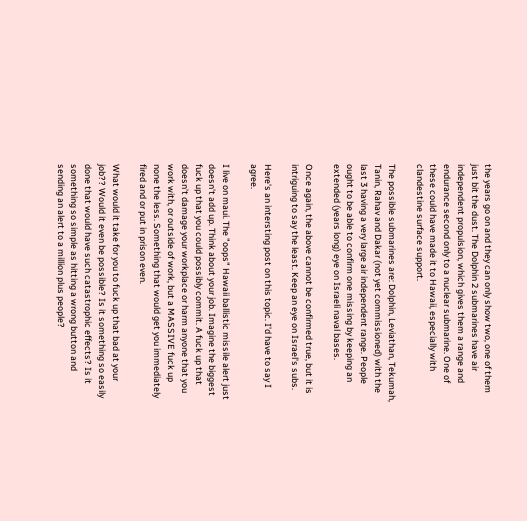the years go on and they can only show two, one of them just bit the dust. The Dolphin 2 submarines have air independent propulsion, which gives them a range and endurance second only to a nuclear submarine. One of these could have made it to Hawaii, especially with clandestine surface support.

The possible submarines are: Dolphin, Leviathan, Tekumah, Tanin, Rahav and Dakar (not yet commissioned) with the last 3 having a very large air independent range. People ought to be able to confirm one missing by keeping an extended (years long) eye on Israeli naval bases.

Once again, the above cannot be confirmed true, but it is intriguing to say the least. Keep an eye on Israel's subs.

Here's an intersting post on this topic. I'd have to say I agree.

I live on maui. The "oops" Hawaii ballistic missile alert just doesn't add up. Think about your job. Imagine the biggest fuck up that you could possibly commit. A fuck up that doesn't damage your workplace or harm anyone that you work with, or outside of work, but a MASSIVE fuck up none the less. Something that would get you immediately fired and or put in prison even.

What would it take for you to fuck up that bad at your job?? Would it even be possible? Is it something so easily done that would have such catastrophic effects? Is it something so simple as hitting a wrong button and sending an alert to a million plus people?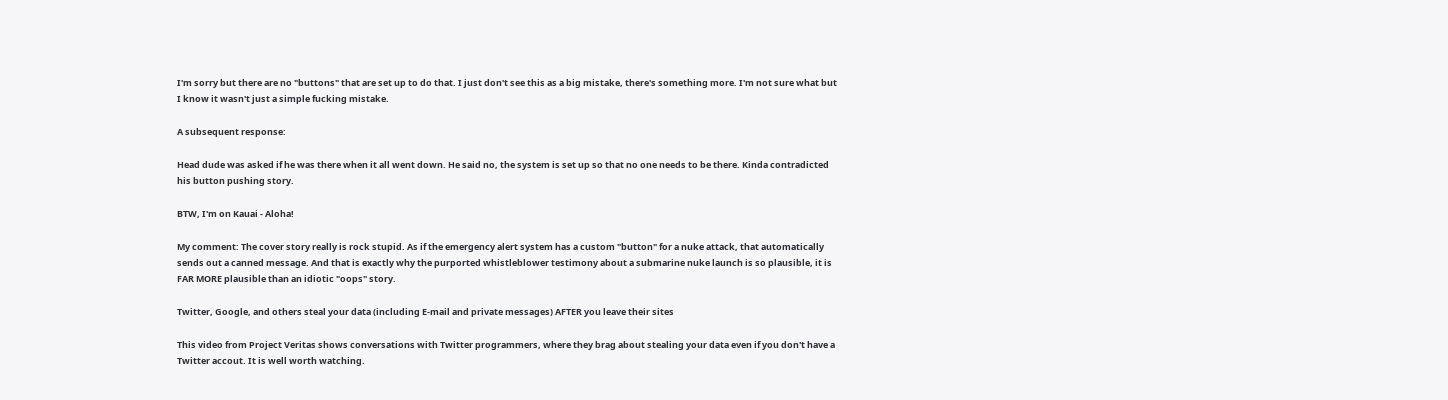I'm sorry but there are no "buttons" that are set up to do that. I just don't see this as a big mistake, there's something more. I'm not sure what but I know it wasn't just a simple fucking mistake.

A subsequent response:

Head dude was asked if he was there when it all went down. He said no, the system is set up so that no one needs to be there. Kinda contradicted his button pushing story.

BTW, I'm on Kauai - Aloha!

My comment: The cover story really is rock stupid. As if the emergency alert system has a custom "button" for a nuke attack, that automatically sends out a canned message. And that is exactly why the purported whistleblower testimony about a submarine nuke launch is so plausible, it is FAR MORE plausible than an idiotic "oops" story.

Twitter, Google, and others steal your data (including E-mail and private messages) AFTER you leave their sites

This video from Project Veritas shows conversations with Twitter programmers, where they brag about stealing your data even if you don't have a Twitter accout. It is well worth watching.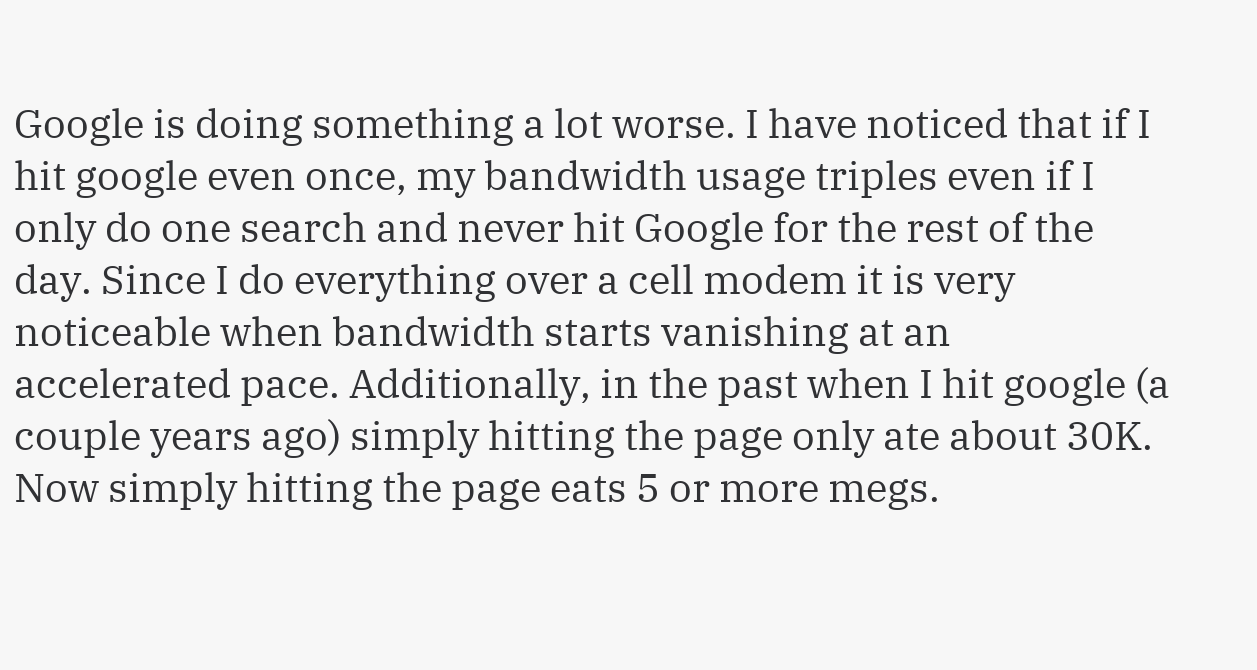Google is doing something a lot worse. I have noticed that if I hit google even once, my bandwidth usage triples even if I only do one search and never hit Google for the rest of the day. Since I do everything over a cell modem it is very noticeable when bandwidth starts vanishing at an accelerated pace. Additionally, in the past when I hit google (a couple years ago) simply hitting the page only ate about 30K. Now simply hitting the page eats 5 or more megs.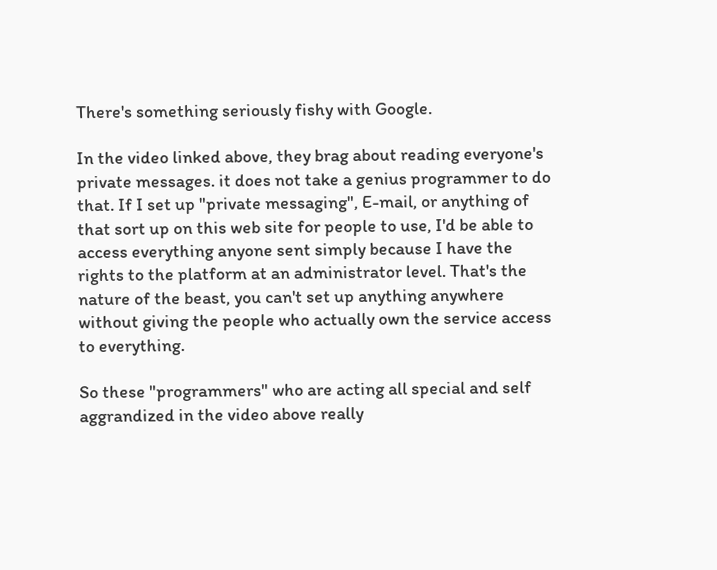There's something seriously fishy with Google.

In the video linked above, they brag about reading everyone's private messages. it does not take a genius programmer to do that. If I set up "private messaging", E-mail, or anything of that sort up on this web site for people to use, I'd be able to access everything anyone sent simply because I have the rights to the platform at an administrator level. That's the nature of the beast, you can't set up anything anywhere without giving the people who actually own the service access to everything.

So these "programmers" who are acting all special and self aggrandized in the video above really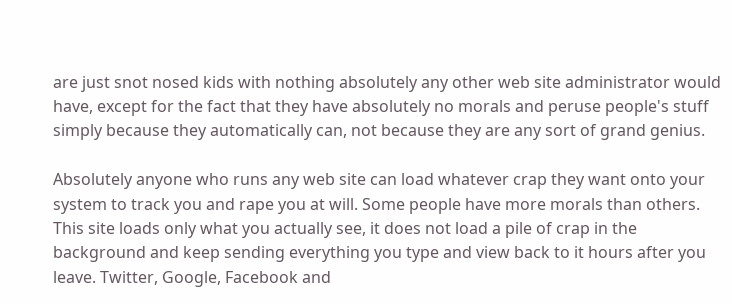are just snot nosed kids with nothing absolutely any other web site administrator would have, except for the fact that they have absolutely no morals and peruse people's stuff simply because they automatically can, not because they are any sort of grand genius.

Absolutely anyone who runs any web site can load whatever crap they want onto your system to track you and rape you at will. Some people have more morals than others. This site loads only what you actually see, it does not load a pile of crap in the background and keep sending everything you type and view back to it hours after you leave. Twitter, Google, Facebook and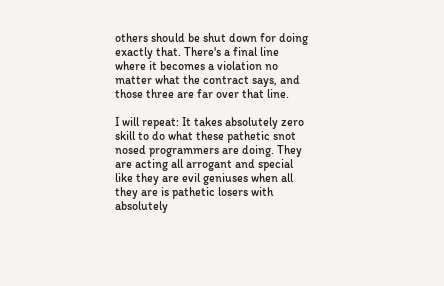others should be shut down for doing exactly that. There's a final line where it becomes a violation no matter what the contract says, and those three are far over that line.

I will repeat: It takes absolutely zero skill to do what these pathetic snot nosed programmers are doing. They are acting all arrogant and special like they are evil geniuses when all they are is pathetic losers with absolutely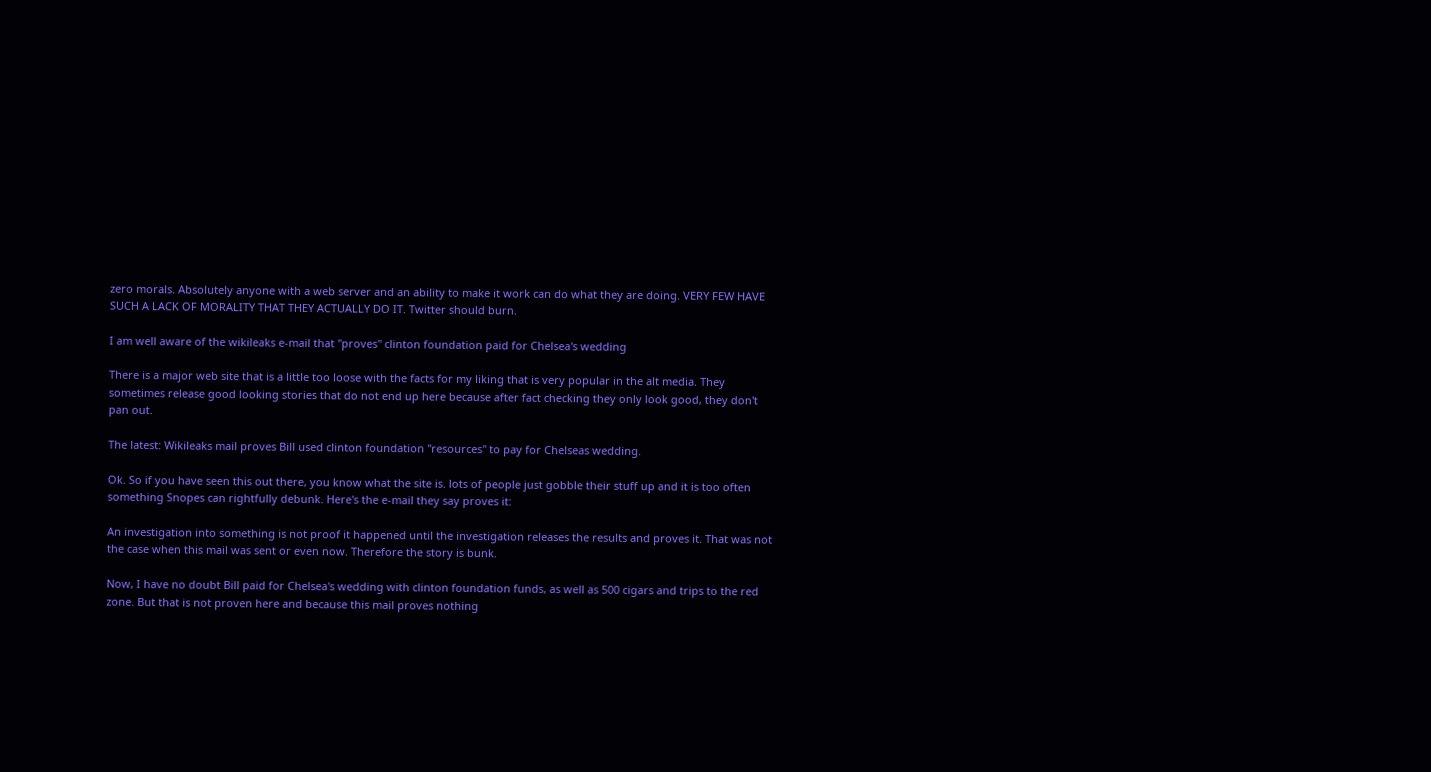zero morals. Absolutely anyone with a web server and an ability to make it work can do what they are doing. VERY FEW HAVE SUCH A LACK OF MORALITY THAT THEY ACTUALLY DO IT. Twitter should burn.

I am well aware of the wikileaks e-mail that "proves" clinton foundation paid for Chelsea's wedding

There is a major web site that is a little too loose with the facts for my liking that is very popular in the alt media. They sometimes release good looking stories that do not end up here because after fact checking they only look good, they don't pan out.

The latest: Wikileaks mail proves Bill used clinton foundation "resources" to pay for Chelseas wedding.

Ok. So if you have seen this out there, you know what the site is. lots of people just gobble their stuff up and it is too often something Snopes can rightfully debunk. Here's the e-mail they say proves it:

An investigation into something is not proof it happened until the investigation releases the results and proves it. That was not the case when this mail was sent or even now. Therefore the story is bunk.

Now, I have no doubt Bill paid for Chelsea's wedding with clinton foundation funds, as well as 500 cigars and trips to the red zone. But that is not proven here and because this mail proves nothing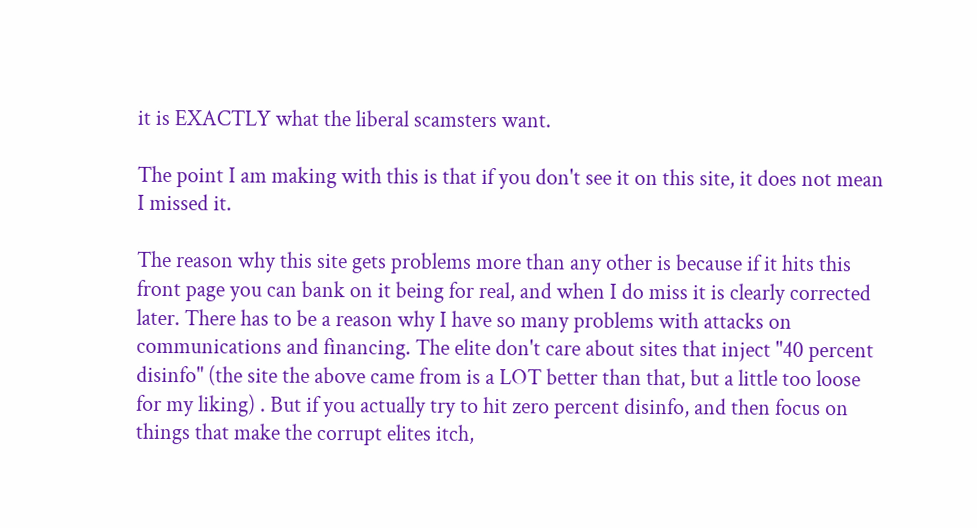it is EXACTLY what the liberal scamsters want.

The point I am making with this is that if you don't see it on this site, it does not mean I missed it.

The reason why this site gets problems more than any other is because if it hits this front page you can bank on it being for real, and when I do miss it is clearly corrected later. There has to be a reason why I have so many problems with attacks on communications and financing. The elite don't care about sites that inject "40 percent disinfo" (the site the above came from is a LOT better than that, but a little too loose for my liking) . But if you actually try to hit zero percent disinfo, and then focus on things that make the corrupt elites itch,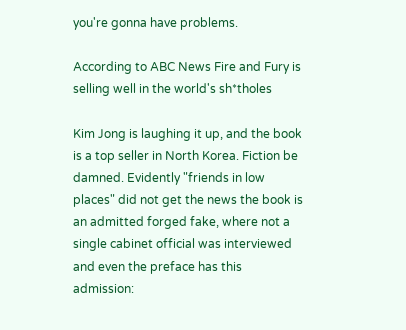you're gonna have problems.

According to ABC News Fire and Fury is selling well in the world's sh*tholes

Kim Jong is laughing it up, and the book is a top seller in North Korea. Fiction be damned. Evidently "friends in low places" did not get the news the book is an admitted forged fake, where not a single cabinet official was interviewed and even the preface has this admission: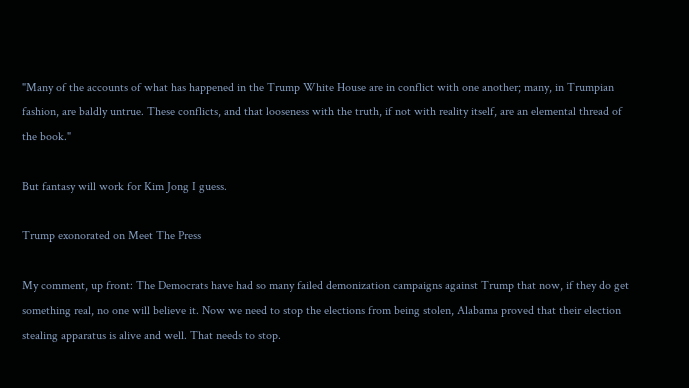"Many of the accounts of what has happened in the Trump White House are in conflict with one another; many, in Trumpian fashion, are baldly untrue. These conflicts, and that looseness with the truth, if not with reality itself, are an elemental thread of the book."

But fantasy will work for Kim Jong I guess.

Trump exonorated on Meet The Press

My comment, up front: The Democrats have had so many failed demonization campaigns against Trump that now, if they do get something real, no one will believe it. Now we need to stop the elections from being stolen, Alabama proved that their election stealing apparatus is alive and well. That needs to stop.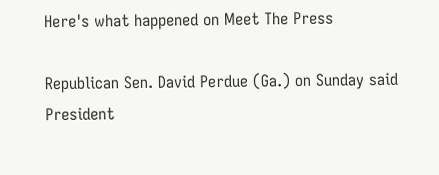Here's what happened on Meet The Press

Republican Sen. David Perdue (Ga.) on Sunday said President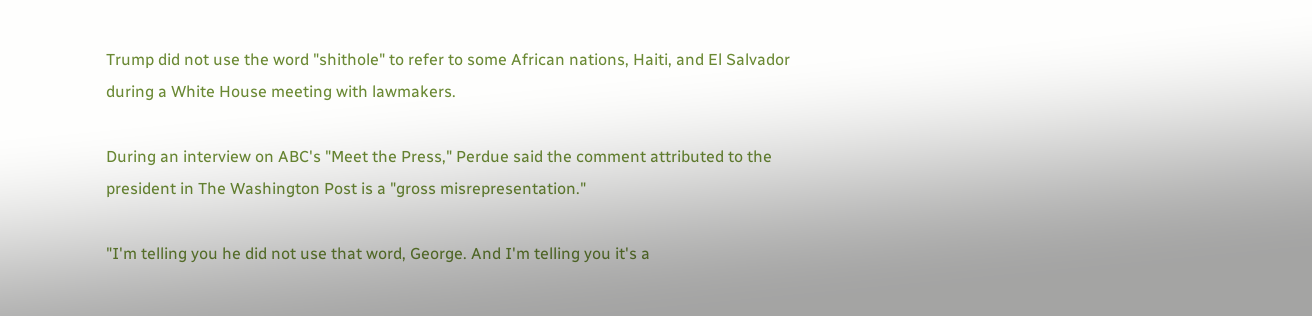Trump did not use the word "shithole" to refer to some African nations, Haiti, and El Salvador during a White House meeting with lawmakers.

During an interview on ABC's "Meet the Press," Perdue said the comment attributed to the president in The Washington Post is a "gross misrepresentation."

"I'm telling you he did not use that word, George. And I'm telling you it's a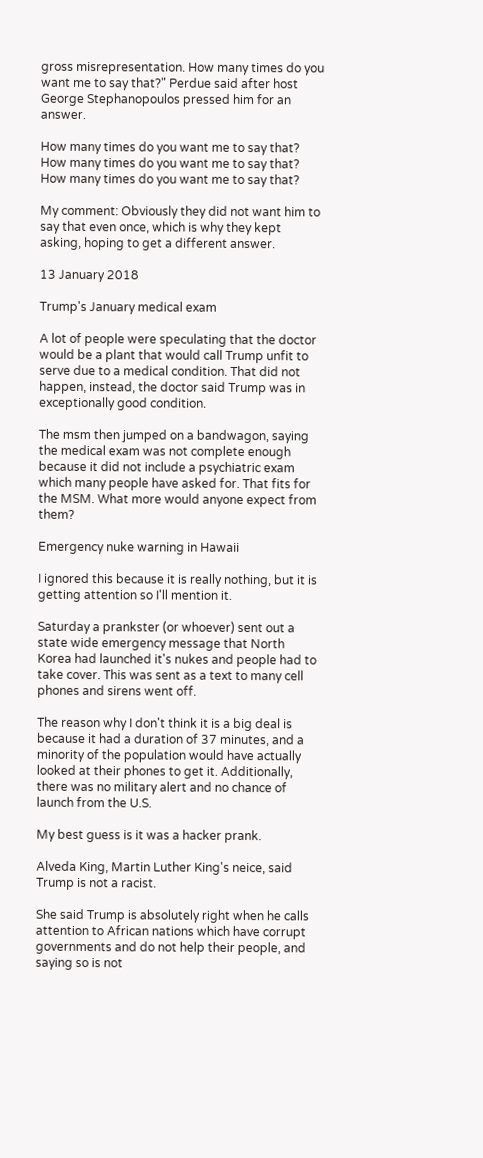gross misrepresentation. How many times do you want me to say that?" Perdue said after host George Stephanopoulos pressed him for an answer.

How many times do you want me to say that?
How many times do you want me to say that?
How many times do you want me to say that?

My comment: Obviously they did not want him to say that even once, which is why they kept asking, hoping to get a different answer.

13 January 2018

Trump's January medical exam

A lot of people were speculating that the doctor would be a plant that would call Trump unfit to serve due to a medical condition. That did not happen, instead, the doctor said Trump was in exceptionally good condition.

The msm then jumped on a bandwagon, saying the medical exam was not complete enough because it did not include a psychiatric exam which many people have asked for. That fits for the MSM. What more would anyone expect from them?

Emergency nuke warning in Hawaii

I ignored this because it is really nothing, but it is getting attention so I'll mention it.

Saturday a prankster (or whoever) sent out a state wide emergency message that North Korea had launched it's nukes and people had to take cover. This was sent as a text to many cell phones and sirens went off.

The reason why I don't think it is a big deal is because it had a duration of 37 minutes, and a minority of the population would have actually looked at their phones to get it. Additionally, there was no military alert and no chance of launch from the U.S.

My best guess is it was a hacker prank.

Alveda King, Martin Luther King's neice, said Trump is not a racist.

She said Trump is absolutely right when he calls attention to African nations which have corrupt governments and do not help their people, and saying so is not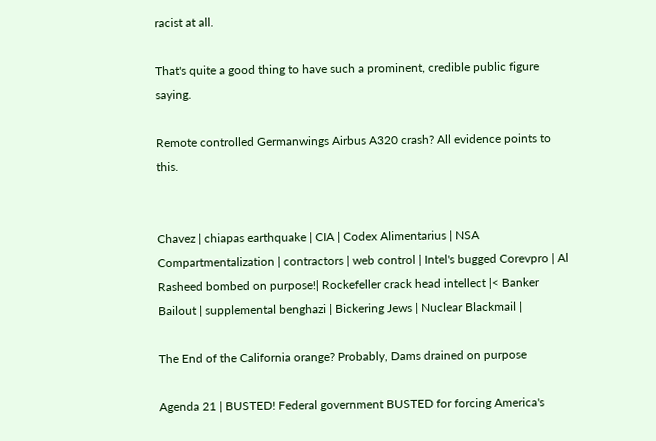racist at all.

That's quite a good thing to have such a prominent, credible public figure saying.

Remote controlled Germanwings Airbus A320 crash? All evidence points to this.


Chavez | chiapas earthquake | CIA | Codex Alimentarius | NSA Compartmentalization | contractors | web control | Intel's bugged Corevpro | Al Rasheed bombed on purpose!| Rockefeller crack head intellect |< Banker Bailout | supplemental benghazi | Bickering Jews | Nuclear Blackmail |

The End of the California orange? Probably, Dams drained on purpose

Agenda 21 | BUSTED! Federal government BUSTED for forcing America's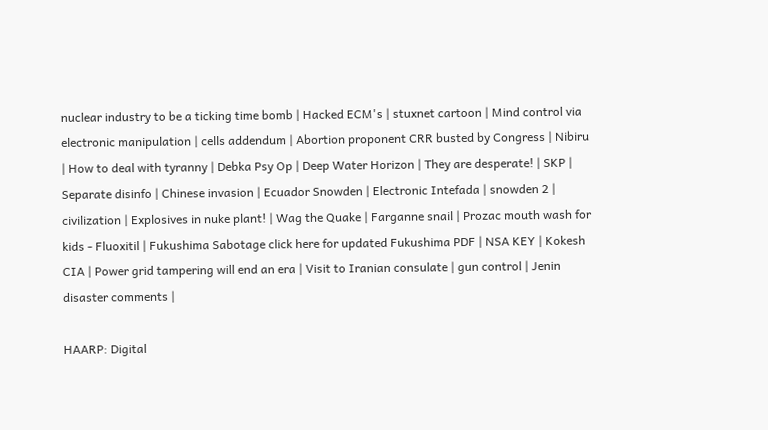nuclear industry to be a ticking time bomb | Hacked ECM's | stuxnet cartoon | Mind control via electronic manipulation | cells addendum | Abortion proponent CRR busted by Congress | Nibiru | How to deal with tyranny | Debka Psy Op | Deep Water Horizon | They are desperate! | SKP | Separate disinfo | Chinese invasion | Ecuador Snowden | Electronic Intefada | snowden 2 | civilization | Explosives in nuke plant! | Wag the Quake | Farganne snail | Prozac mouth wash for kids - Fluoxitil | Fukushima Sabotage click here for updated Fukushima PDF | NSA KEY | Kokesh CIA | Power grid tampering will end an era | Visit to Iranian consulate | gun control | Jenin disaster comments |

HAARP: Digital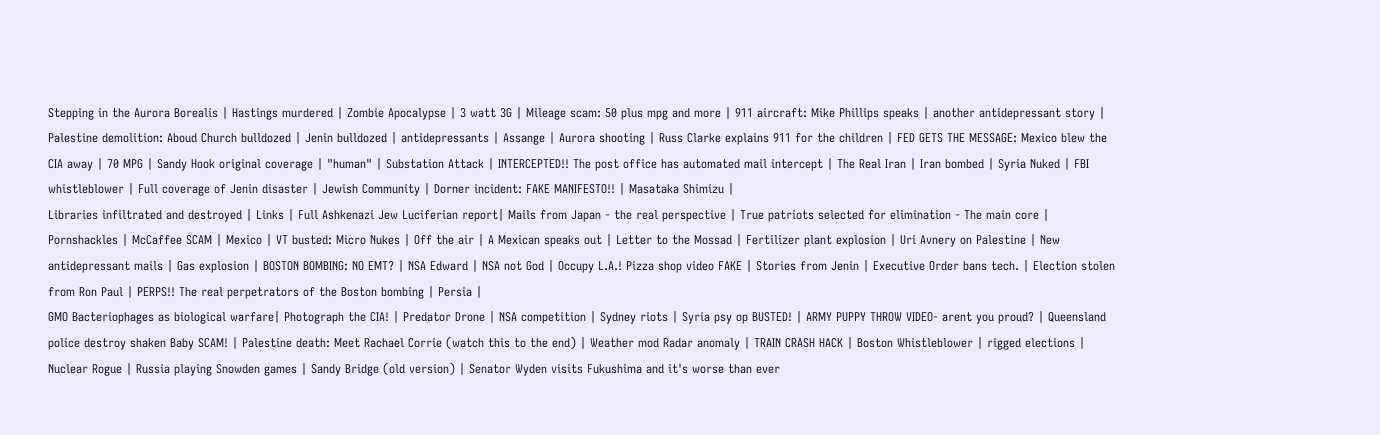Stepping in the Aurora Borealis | Hastings murdered | Zombie Apocalypse | 3 watt 3G | Mileage scam: 50 plus mpg and more | 911 aircraft: Mike Phillips speaks | another antidepressant story | Palestine demolition: Aboud Church bulldozed | Jenin bulldozed | antidepressants | Assange | Aurora shooting | Russ Clarke explains 911 for the children | FED GETS THE MESSAGE: Mexico blew the CIA away | 70 MPG | Sandy Hook original coverage | "human" | Substation Attack | INTERCEPTED!! The post office has automated mail intercept | The Real Iran | Iran bombed | Syria Nuked | FBI whistleblower | Full coverage of Jenin disaster | Jewish Community | Dorner incident: FAKE MANIFESTO!! | Masataka Shimizu |
Libraries infiltrated and destroyed | Links | Full Ashkenazi Jew Luciferian report| Mails from Japan - the real perspective | True patriots selected for elimination - The main core | Pornshackles | McCaffee SCAM | Mexico | VT busted: Micro Nukes | Off the air | A Mexican speaks out | Letter to the Mossad | Fertilizer plant explosion | Uri Avnery on Palestine | New antidepressant mails | Gas explosion | BOSTON BOMBING: NO EMT? | NSA Edward | NSA not God | Occupy L.A.! Pizza shop video FAKE | Stories from Jenin | Executive Order bans tech. | Election stolen from Ron Paul | PERPS!! The real perpetrators of the Boston bombing | Persia |
GMO Bacteriophages as biological warfare| Photograph the CIA! | Predator Drone | NSA competition | Sydney riots | Syria psy op BUSTED! | ARMY PUPPY THROW VIDEO- arent you proud? | Queensland police destroy shaken Baby SCAM! | Palestine death: Meet Rachael Corrie (watch this to the end) | Weather mod Radar anomaly | TRAIN CRASH HACK | Boston Whistleblower | rigged elections | Nuclear Rogue | Russia playing Snowden games | Sandy Bridge (old version) | Senator Wyden visits Fukushima and it's worse than ever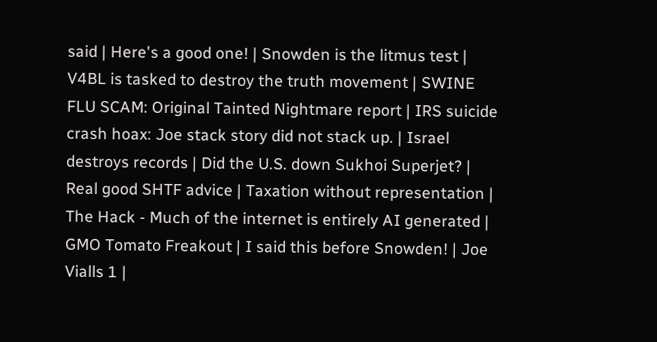said | Here's a good one! | Snowden is the litmus test | V4BL is tasked to destroy the truth movement | SWINE FLU SCAM: Original Tainted Nightmare report | IRS suicide crash hoax: Joe stack story did not stack up. | Israel destroys records | Did the U.S. down Sukhoi Superjet? | Real good SHTF advice | Taxation without representation | The Hack - Much of the internet is entirely AI generated | GMO Tomato Freakout | I said this before Snowden! | Joe Vialls 1 |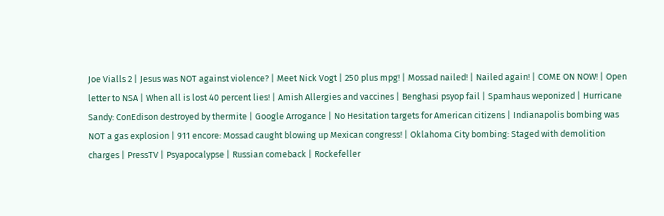Joe Vialls 2 | Jesus was NOT against violence? | Meet Nick Vogt | 250 plus mpg! | Mossad nailed! | Nailed again! | COME ON NOW! | Open letter to NSA | When all is lost 40 percent lies! | Amish Allergies and vaccines | Benghasi psyop fail | Spamhaus weponized | Hurricane Sandy: ConEdison destroyed by thermite | Google Arrogance | No Hesitation targets for American citizens | Indianapolis bombing was NOT a gas explosion | 911 encore: Mossad caught blowing up Mexican congress! | Oklahoma City bombing: Staged with demolition charges | PressTV | Psyapocalypse | Russian comeback | Rockefeller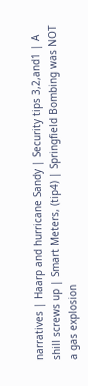narratives | Haarp and hurricane Sandy | Security tips 3,2,and1 | A shill screws up | Smart Meters, (tip4) | Springfield Bombing was NOT a gas explosion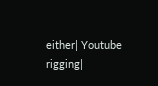either| Youtube rigging|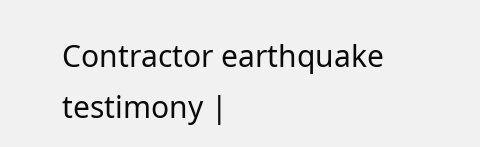Contractor earthquake testimony |